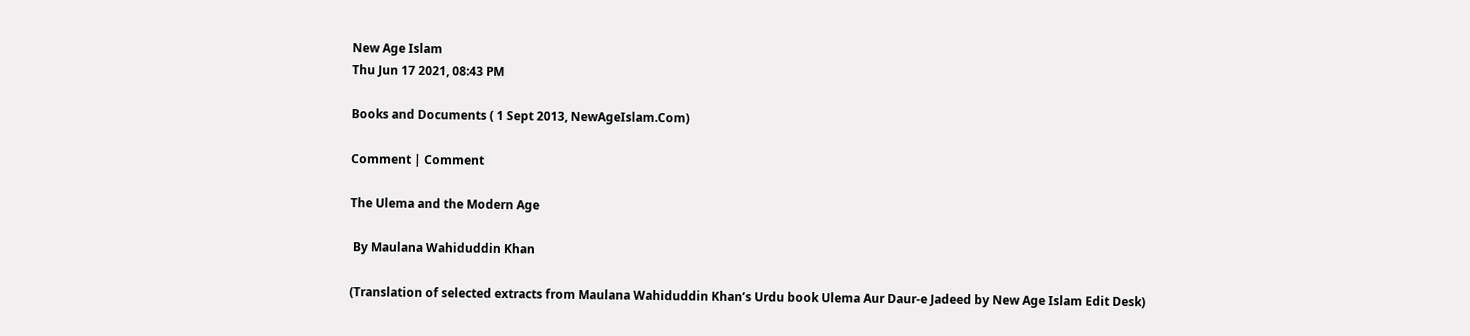New Age Islam
Thu Jun 17 2021, 08:43 PM

Books and Documents ( 1 Sept 2013, NewAgeIslam.Com)

Comment | Comment

The Ulema and the Modern Age

 By Maulana Wahiduddin Khan

(Translation of selected extracts from Maulana Wahiduddin Khan’s Urdu book Ulema Aur Daur-e Jadeed by New Age Islam Edit Desk)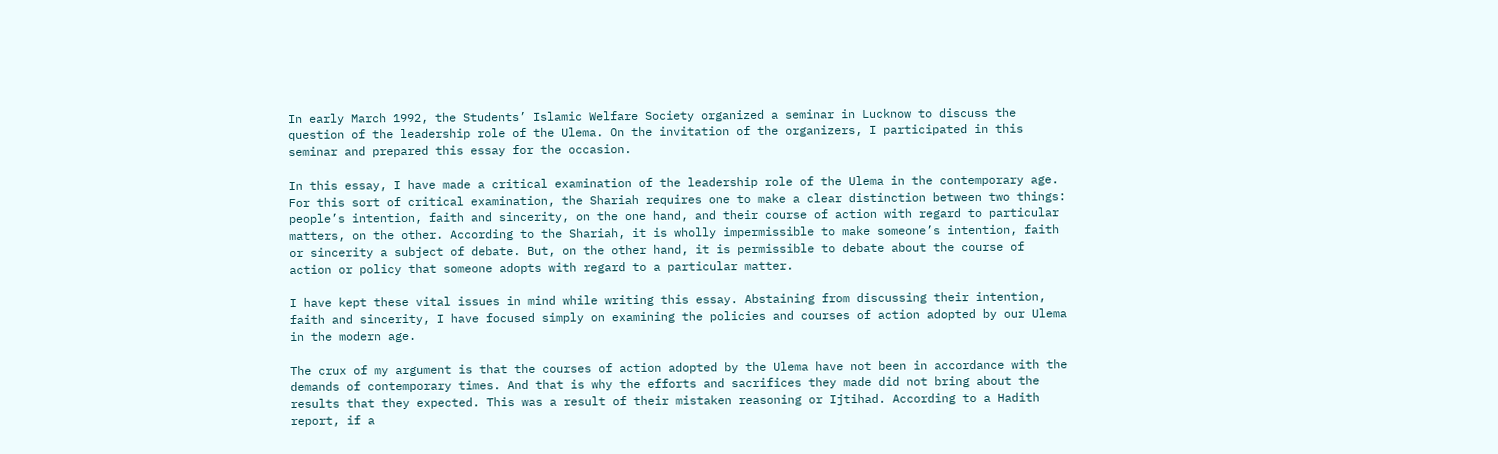In early March 1992, the Students’ Islamic Welfare Society organized a seminar in Lucknow to discuss the question of the leadership role of the Ulema. On the invitation of the organizers, I participated in this seminar and prepared this essay for the occasion.

In this essay, I have made a critical examination of the leadership role of the Ulema in the contemporary age. For this sort of critical examination, the Shariah requires one to make a clear distinction between two things: people’s intention, faith and sincerity, on the one hand, and their course of action with regard to particular matters, on the other. According to the Shariah, it is wholly impermissible to make someone’s intention, faith or sincerity a subject of debate. But, on the other hand, it is permissible to debate about the course of action or policy that someone adopts with regard to a particular matter.

I have kept these vital issues in mind while writing this essay. Abstaining from discussing their intention, faith and sincerity, I have focused simply on examining the policies and courses of action adopted by our Ulema in the modern age.

The crux of my argument is that the courses of action adopted by the Ulema have not been in accordance with the demands of contemporary times. And that is why the efforts and sacrifices they made did not bring about the results that they expected. This was a result of their mistaken reasoning or Ijtihad. According to a Hadith report, if a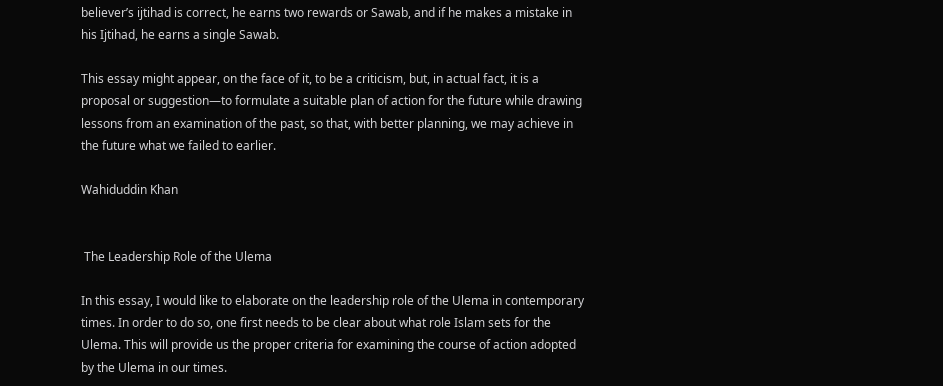believer’s ijtihad is correct, he earns two rewards or Sawab, and if he makes a mistake in his Ijtihad, he earns a single Sawab.

This essay might appear, on the face of it, to be a criticism, but, in actual fact, it is a proposal or suggestion—to formulate a suitable plan of action for the future while drawing lessons from an examination of the past, so that, with better planning, we may achieve in the future what we failed to earlier.

Wahiduddin Khan


 The Leadership Role of the Ulema

In this essay, I would like to elaborate on the leadership role of the Ulema in contemporary times. In order to do so, one first needs to be clear about what role Islam sets for the Ulema. This will provide us the proper criteria for examining the course of action adopted by the Ulema in our times.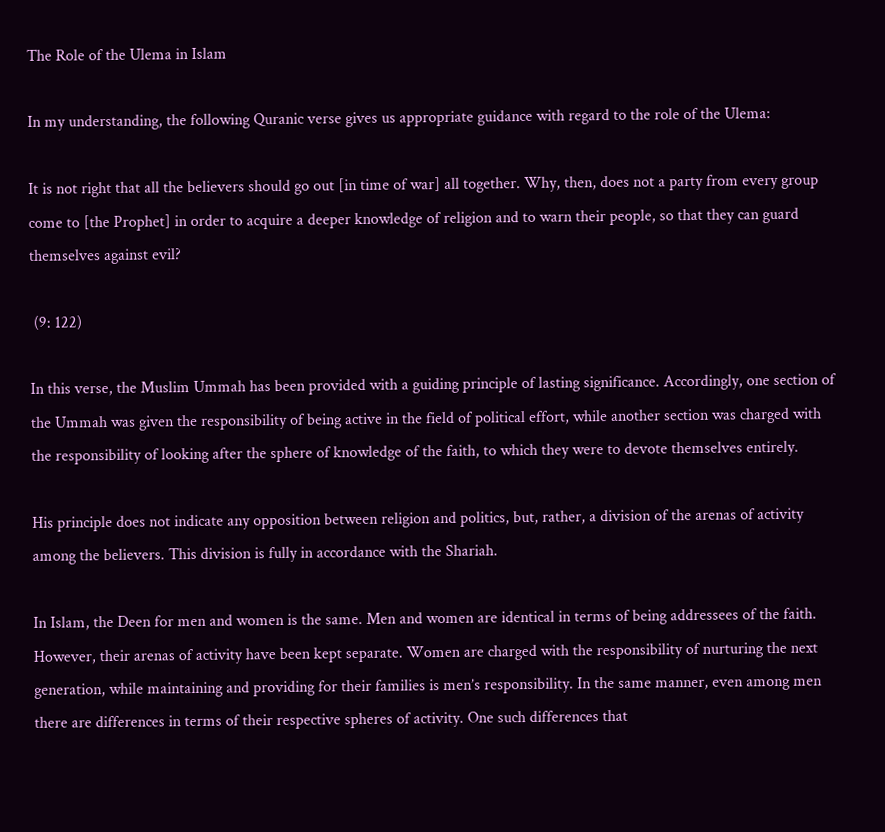The Role of the Ulema in Islam

In my understanding, the following Quranic verse gives us appropriate guidance with regard to the role of the Ulema:

It is not right that all the believers should go out [in time of war] all together. Why, then, does not a party from every group come to [the Prophet] in order to acquire a deeper knowledge of religion and to warn their people, so that they can guard themselves against evil?

 (9: 122)

In this verse, the Muslim Ummah has been provided with a guiding principle of lasting significance. Accordingly, one section of the Ummah was given the responsibility of being active in the field of political effort, while another section was charged with the responsibility of looking after the sphere of knowledge of the faith, to which they were to devote themselves entirely.

His principle does not indicate any opposition between religion and politics, but, rather, a division of the arenas of activity among the believers. This division is fully in accordance with the Shariah.

In Islam, the Deen for men and women is the same. Men and women are identical in terms of being addressees of the faith. However, their arenas of activity have been kept separate. Women are charged with the responsibility of nurturing the next generation, while maintaining and providing for their families is men’s responsibility. In the same manner, even among men there are differences in terms of their respective spheres of activity. One such differences that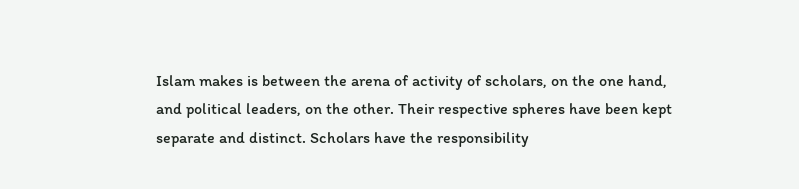Islam makes is between the arena of activity of scholars, on the one hand, and political leaders, on the other. Their respective spheres have been kept separate and distinct. Scholars have the responsibility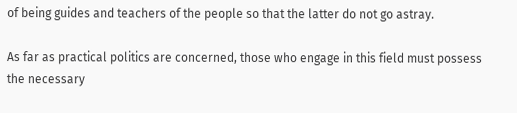of being guides and teachers of the people so that the latter do not go astray.

As far as practical politics are concerned, those who engage in this field must possess the necessary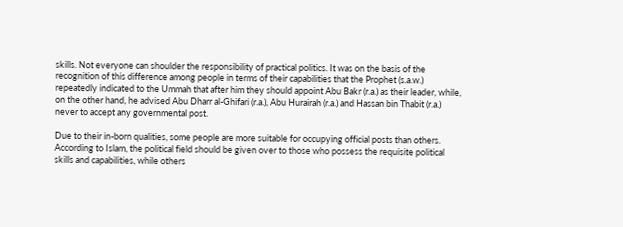skills. Not everyone can shoulder the responsibility of practical politics. It was on the basis of the recognition of this difference among people in terms of their capabilities that the Prophet (s.a.w.) repeatedly indicated to the Ummah that after him they should appoint Abu Bakr (r.a.) as their leader, while, on the other hand, he advised Abu Dharr al-Ghifari (r.a.), Abu Hurairah (r.a.) and Hassan bin Thabit (r.a.) never to accept any governmental post.

Due to their in-born qualities, some people are more suitable for occupying official posts than others. According to Islam, the political field should be given over to those who possess the requisite political skills and capabilities, while others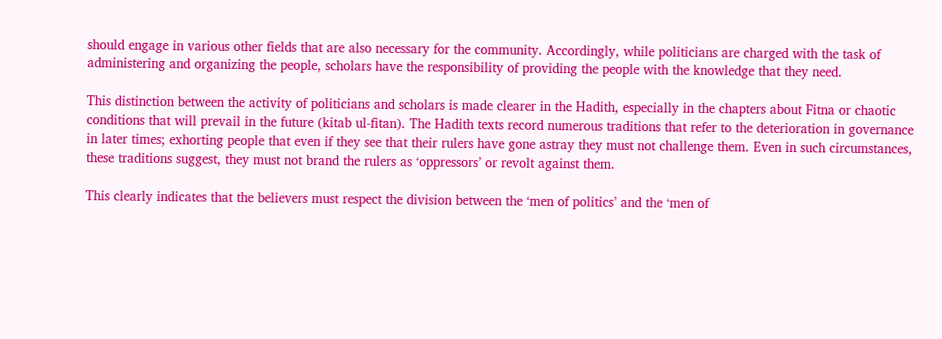should engage in various other fields that are also necessary for the community. Accordingly, while politicians are charged with the task of administering and organizing the people, scholars have the responsibility of providing the people with the knowledge that they need.

This distinction between the activity of politicians and scholars is made clearer in the Hadith, especially in the chapters about Fitna or chaotic conditions that will prevail in the future (kitab ul-fitan). The Hadith texts record numerous traditions that refer to the deterioration in governance in later times; exhorting people that even if they see that their rulers have gone astray they must not challenge them. Even in such circumstances, these traditions suggest, they must not brand the rulers as ‘oppressors’ or revolt against them.

This clearly indicates that the believers must respect the division between the ‘men of politics’ and the ‘men of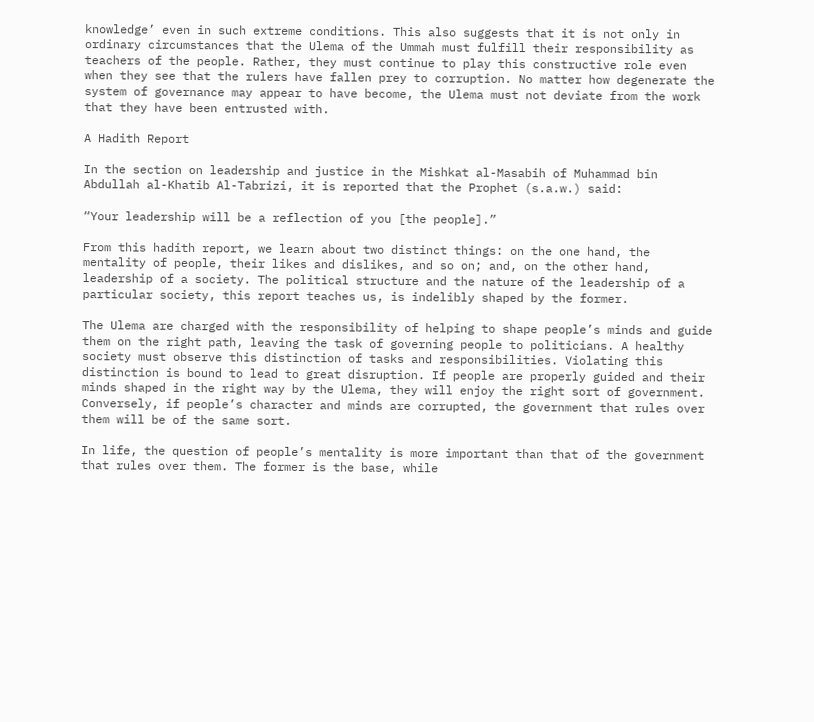knowledge’ even in such extreme conditions. This also suggests that it is not only in ordinary circumstances that the Ulema of the Ummah must fulfill their responsibility as teachers of the people. Rather, they must continue to play this constructive role even when they see that the rulers have fallen prey to corruption. No matter how degenerate the system of governance may appear to have become, the Ulema must not deviate from the work that they have been entrusted with.

A Hadith Report

In the section on leadership and justice in the Mishkat al-Masabih of Muhammad bin Abdullah al-Khatib Al-Tabrizi, it is reported that the Prophet (s.a.w.) said:

“Your leadership will be a reflection of you [the people].”

From this hadith report, we learn about two distinct things: on the one hand, the mentality of people, their likes and dislikes, and so on; and, on the other hand, leadership of a society. The political structure and the nature of the leadership of a particular society, this report teaches us, is indelibly shaped by the former.

The Ulema are charged with the responsibility of helping to shape people’s minds and guide them on the right path, leaving the task of governing people to politicians. A healthy society must observe this distinction of tasks and responsibilities. Violating this distinction is bound to lead to great disruption. If people are properly guided and their minds shaped in the right way by the Ulema, they will enjoy the right sort of government. Conversely, if people’s character and minds are corrupted, the government that rules over them will be of the same sort.

In life, the question of people’s mentality is more important than that of the government that rules over them. The former is the base, while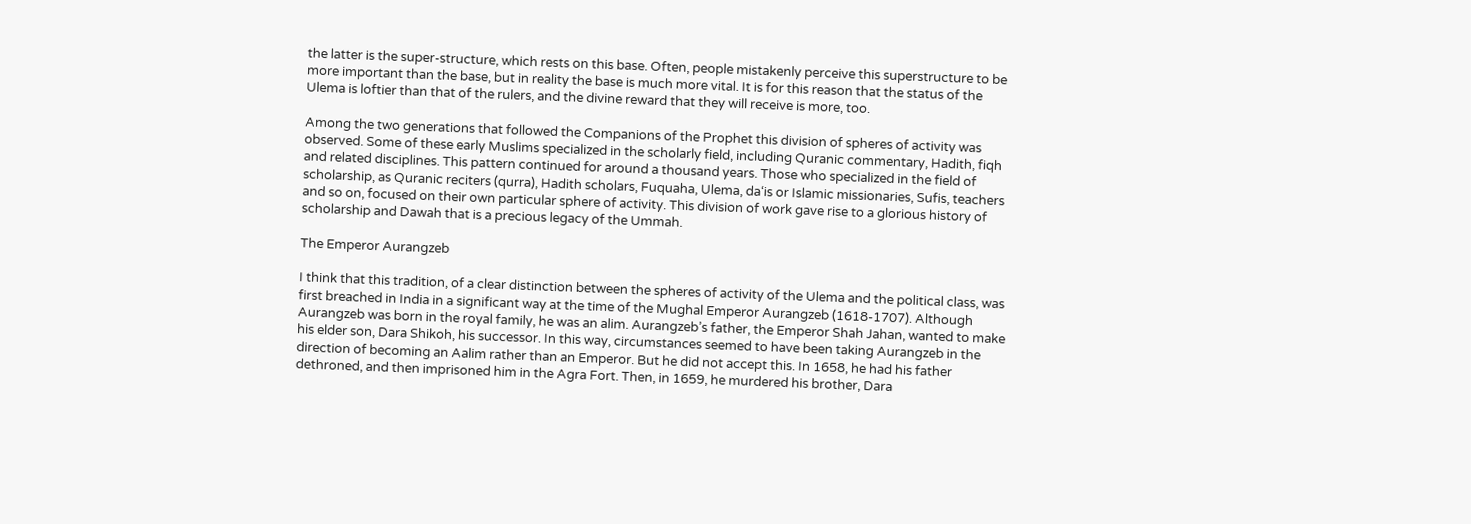the latter is the super-structure, which rests on this base. Often, people mistakenly perceive this superstructure to be more important than the base, but in reality the base is much more vital. It is for this reason that the status of the Ulema is loftier than that of the rulers, and the divine reward that they will receive is more, too.

Among the two generations that followed the Companions of the Prophet this division of spheres of activity was observed. Some of these early Muslims specialized in the scholarly field, including Quranic commentary, Hadith, fiqh and related disciplines. This pattern continued for around a thousand years. Those who specialized in the field of scholarship, as Quranic reciters (qurra), Hadith scholars, Fuquaha, Ulema, da‘is or Islamic missionaries, Sufis, teachers and so on, focused on their own particular sphere of activity. This division of work gave rise to a glorious history of scholarship and Dawah that is a precious legacy of the Ummah.

The Emperor Aurangzeb

I think that this tradition, of a clear distinction between the spheres of activity of the Ulema and the political class, was first breached in India in a significant way at the time of the Mughal Emperor Aurangzeb (1618-1707). Although Aurangzeb was born in the royal family, he was an alim. Aurangzeb’s father, the Emperor Shah Jahan, wanted to make his elder son, Dara Shikoh, his successor. In this way, circumstances seemed to have been taking Aurangzeb in the direction of becoming an Aalim rather than an Emperor. But he did not accept this. In 1658, he had his father dethroned, and then imprisoned him in the Agra Fort. Then, in 1659, he murdered his brother, Dara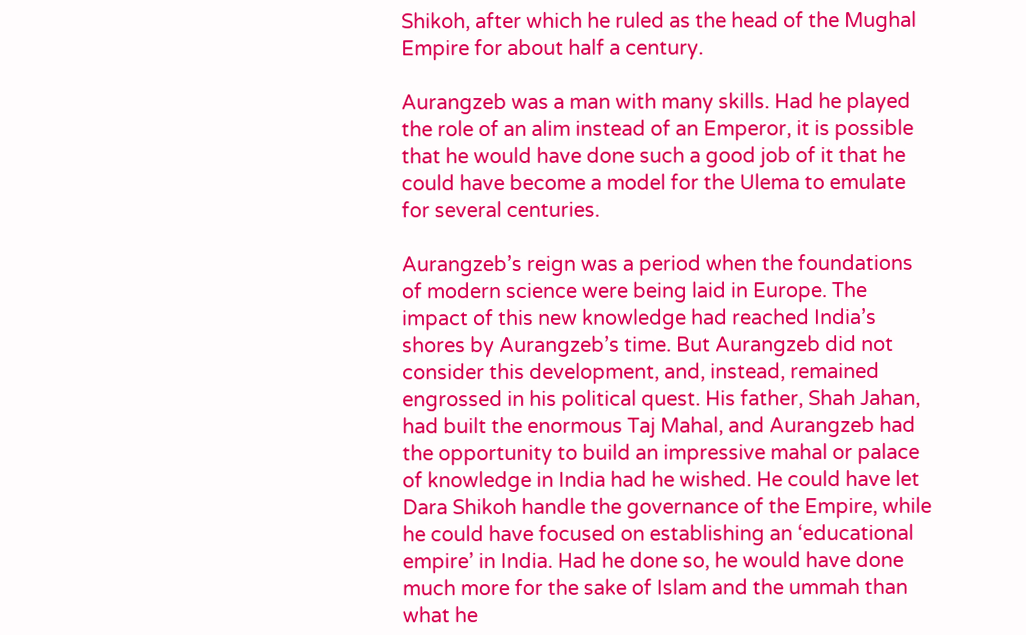Shikoh, after which he ruled as the head of the Mughal Empire for about half a century.

Aurangzeb was a man with many skills. Had he played the role of an alim instead of an Emperor, it is possible that he would have done such a good job of it that he could have become a model for the Ulema to emulate for several centuries.

Aurangzeb’s reign was a period when the foundations of modern science were being laid in Europe. The impact of this new knowledge had reached India’s shores by Aurangzeb’s time. But Aurangzeb did not consider this development, and, instead, remained engrossed in his political quest. His father, Shah Jahan, had built the enormous Taj Mahal, and Aurangzeb had the opportunity to build an impressive mahal or palace of knowledge in India had he wished. He could have let Dara Shikoh handle the governance of the Empire, while he could have focused on establishing an ‘educational empire’ in India. Had he done so, he would have done much more for the sake of Islam and the ummah than what he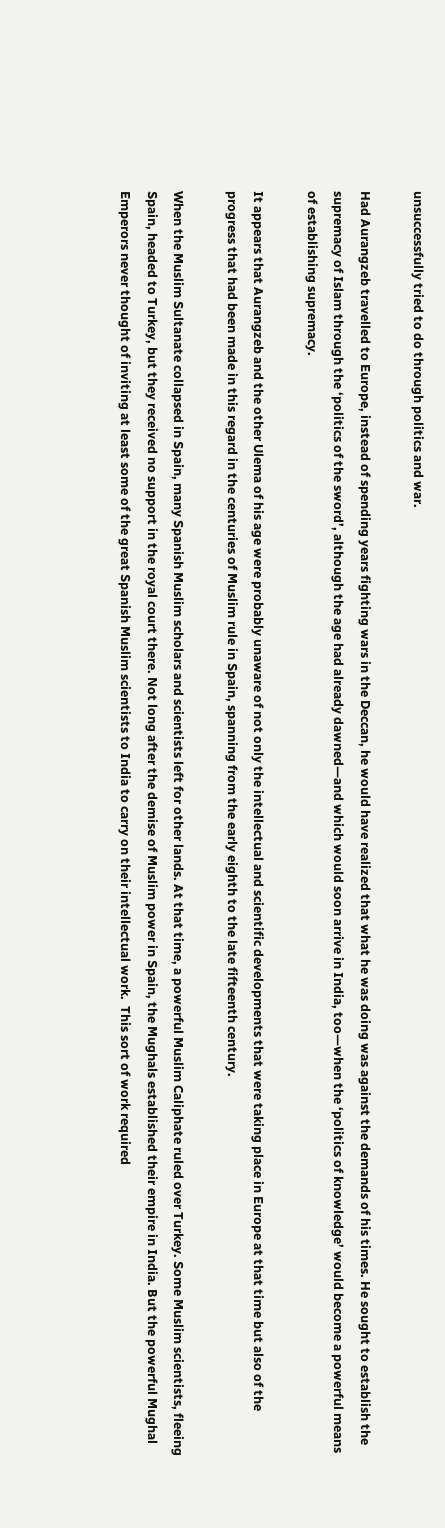unsuccessfully tried to do through politics and war.

Had Aurangzeb travelled to Europe, instead of spending years fighting wars in the Deccan, he would have realized that what he was doing was against the demands of his times. He sought to establish the supremacy of Islam through the ‘politics of the sword’, although the age had already dawned—and which would soon arrive in India, too—when the ‘politics of knowledge’ would become a powerful means of establishing supremacy.

It appears that Aurangzeb and the other Ulema of his age were probably unaware of not only the intellectual and scientific developments that were taking place in Europe at that time but also of the progress that had been made in this regard in the centuries of Muslim rule in Spain, spanning from the early eighth to the late fifteenth century.

When the Muslim Sultanate collapsed in Spain, many Spanish Muslim scholars and scientists left for other lands. At that time, a powerful Muslim Caliphate ruled over Turkey. Some Muslim scientists, fleeing Spain, headed to Turkey, but they received no support in the royal court there. Not long after the demise of Muslim power in Spain, the Mughals established their empire in India. But the powerful Mughal Emperors never thought of inviting at least some of the great Spanish Muslim scientists to India to carry on their intellectual work.  This sort of work required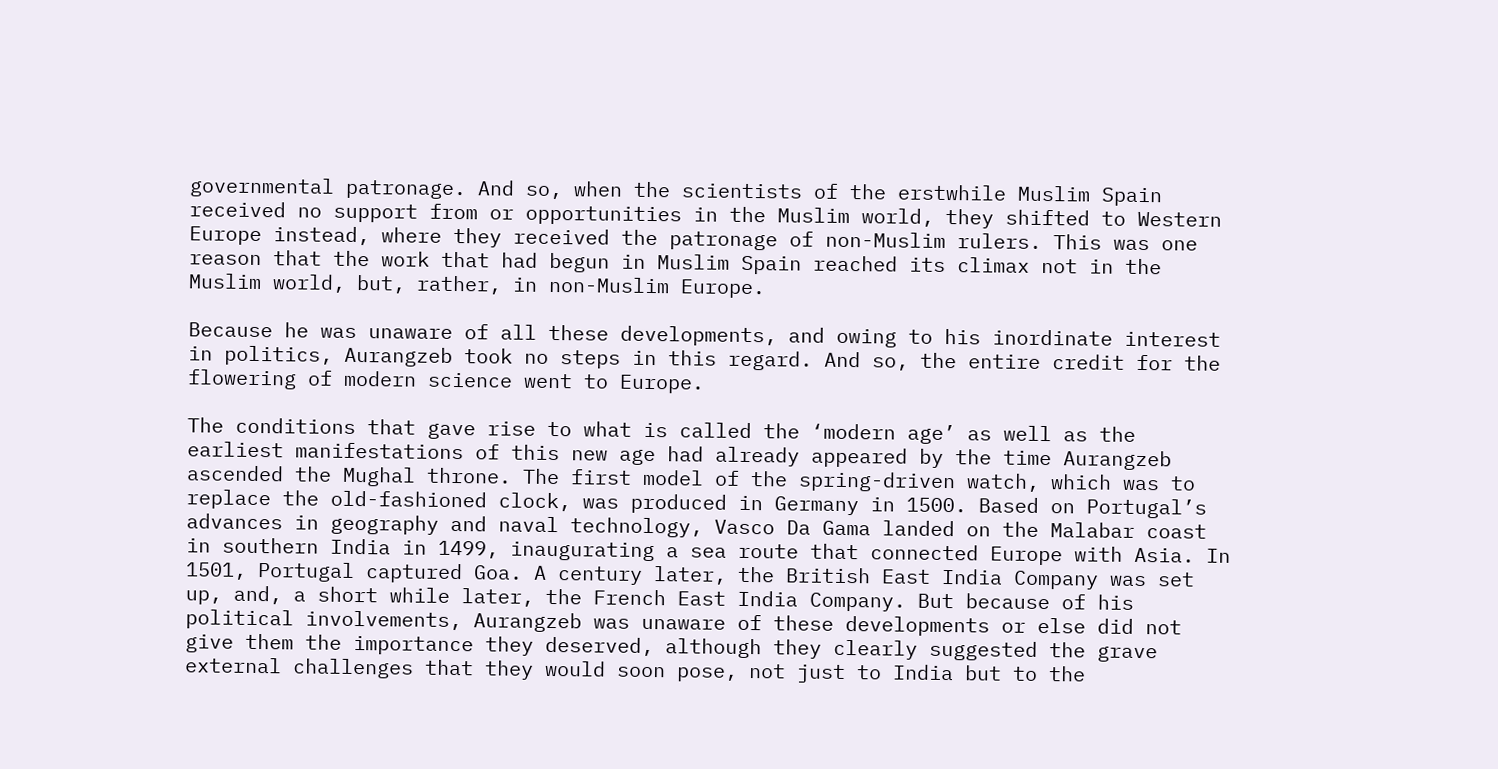governmental patronage. And so, when the scientists of the erstwhile Muslim Spain received no support from or opportunities in the Muslim world, they shifted to Western Europe instead, where they received the patronage of non-Muslim rulers. This was one reason that the work that had begun in Muslim Spain reached its climax not in the Muslim world, but, rather, in non-Muslim Europe.

Because he was unaware of all these developments, and owing to his inordinate interest in politics, Aurangzeb took no steps in this regard. And so, the entire credit for the flowering of modern science went to Europe.

The conditions that gave rise to what is called the ‘modern age’ as well as the earliest manifestations of this new age had already appeared by the time Aurangzeb ascended the Mughal throne. The first model of the spring-driven watch, which was to replace the old-fashioned clock, was produced in Germany in 1500. Based on Portugal’s advances in geography and naval technology, Vasco Da Gama landed on the Malabar coast in southern India in 1499, inaugurating a sea route that connected Europe with Asia. In 1501, Portugal captured Goa. A century later, the British East India Company was set up, and, a short while later, the French East India Company. But because of his political involvements, Aurangzeb was unaware of these developments or else did not give them the importance they deserved, although they clearly suggested the grave external challenges that they would soon pose, not just to India but to the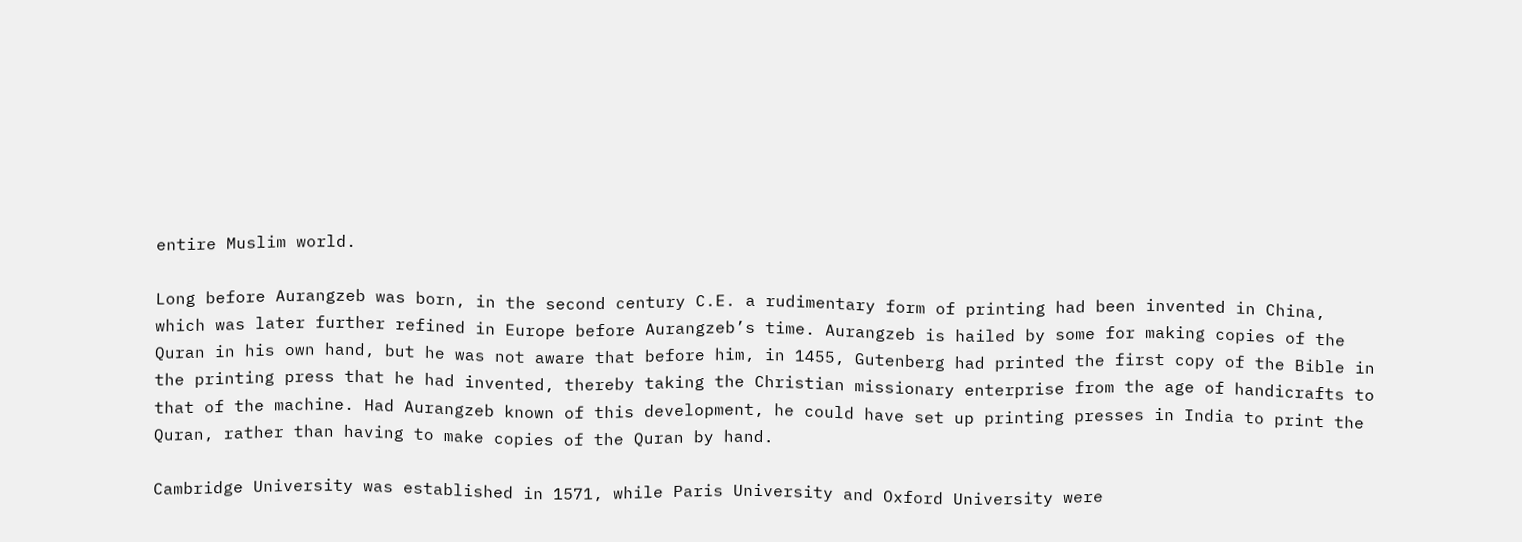entire Muslim world.

Long before Aurangzeb was born, in the second century C.E. a rudimentary form of printing had been invented in China, which was later further refined in Europe before Aurangzeb’s time. Aurangzeb is hailed by some for making copies of the Quran in his own hand, but he was not aware that before him, in 1455, Gutenberg had printed the first copy of the Bible in the printing press that he had invented, thereby taking the Christian missionary enterprise from the age of handicrafts to that of the machine. Had Aurangzeb known of this development, he could have set up printing presses in India to print the Quran, rather than having to make copies of the Quran by hand.

Cambridge University was established in 1571, while Paris University and Oxford University were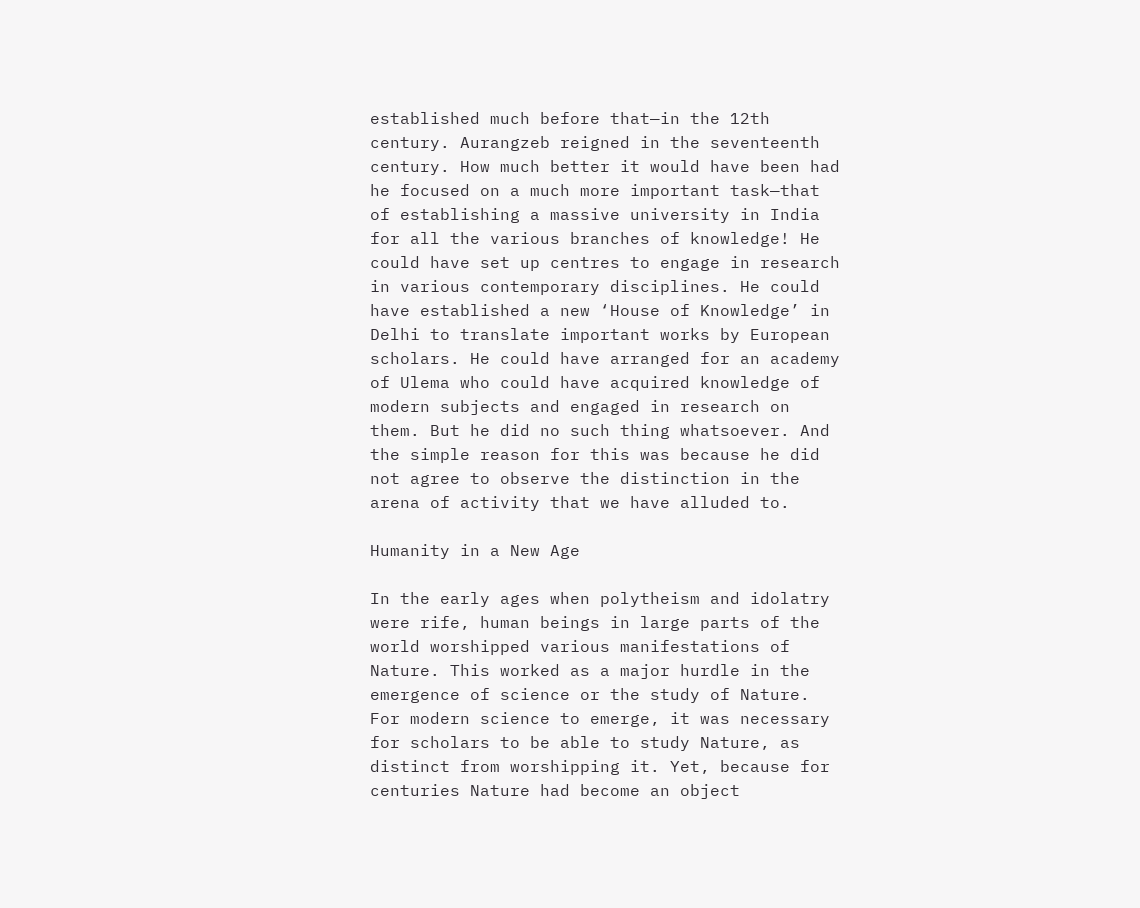established much before that—in the 12th century. Aurangzeb reigned in the seventeenth century. How much better it would have been had he focused on a much more important task—that of establishing a massive university in India for all the various branches of knowledge! He could have set up centres to engage in research in various contemporary disciplines. He could have established a new ‘House of Knowledge’ in Delhi to translate important works by European scholars. He could have arranged for an academy of Ulema who could have acquired knowledge of modern subjects and engaged in research on them. But he did no such thing whatsoever. And the simple reason for this was because he did not agree to observe the distinction in the arena of activity that we have alluded to.

Humanity in a New Age

In the early ages when polytheism and idolatry were rife, human beings in large parts of the world worshipped various manifestations of Nature. This worked as a major hurdle in the emergence of science or the study of Nature. For modern science to emerge, it was necessary for scholars to be able to study Nature, as distinct from worshipping it. Yet, because for centuries Nature had become an object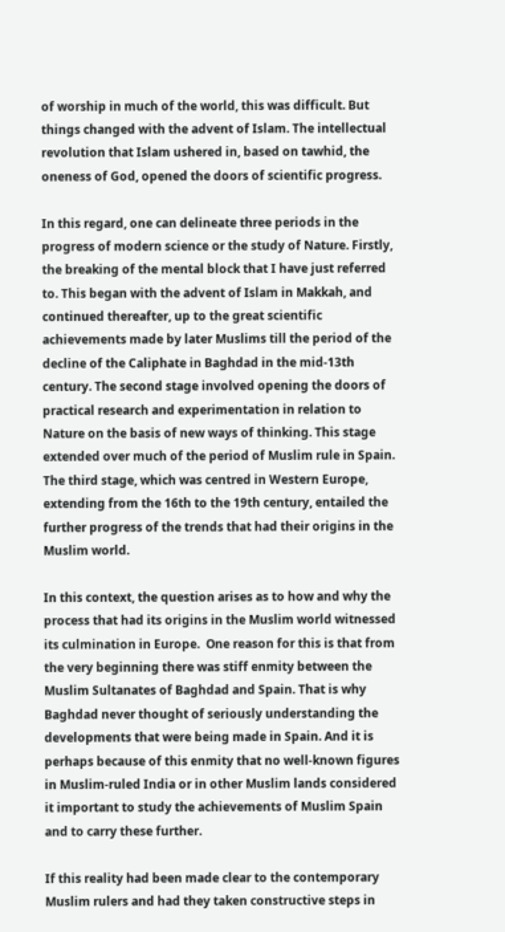of worship in much of the world, this was difficult. But things changed with the advent of Islam. The intellectual revolution that Islam ushered in, based on tawhid, the oneness of God, opened the doors of scientific progress.

In this regard, one can delineate three periods in the progress of modern science or the study of Nature. Firstly, the breaking of the mental block that I have just referred to. This began with the advent of Islam in Makkah, and continued thereafter, up to the great scientific achievements made by later Muslims till the period of the decline of the Caliphate in Baghdad in the mid-13th century. The second stage involved opening the doors of practical research and experimentation in relation to Nature on the basis of new ways of thinking. This stage extended over much of the period of Muslim rule in Spain. The third stage, which was centred in Western Europe, extending from the 16th to the 19th century, entailed the further progress of the trends that had their origins in the Muslim world.

In this context, the question arises as to how and why the process that had its origins in the Muslim world witnessed its culmination in Europe.  One reason for this is that from the very beginning there was stiff enmity between the Muslim Sultanates of Baghdad and Spain. That is why Baghdad never thought of seriously understanding the developments that were being made in Spain. And it is perhaps because of this enmity that no well-known figures in Muslim-ruled India or in other Muslim lands considered it important to study the achievements of Muslim Spain and to carry these further.

If this reality had been made clear to the contemporary Muslim rulers and had they taken constructive steps in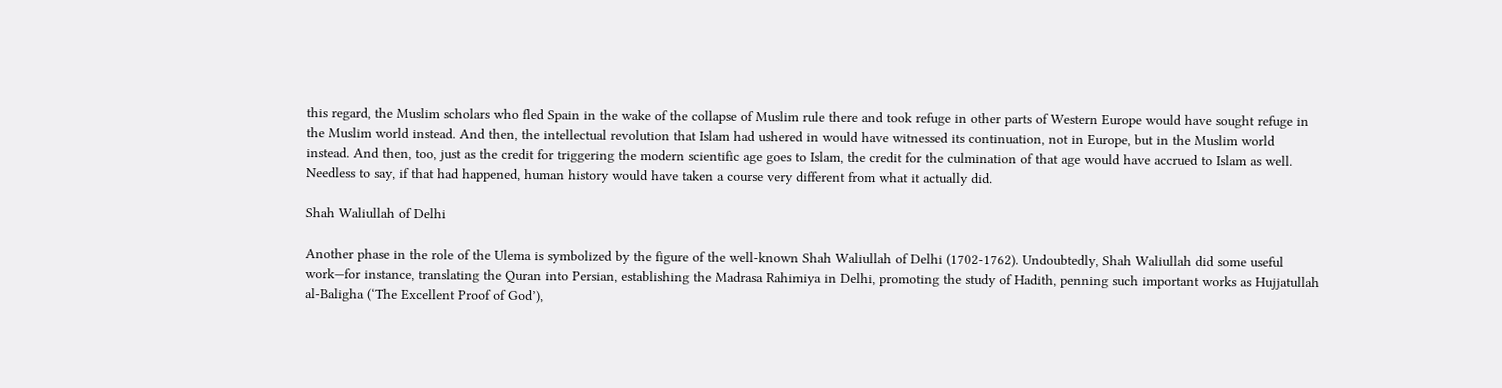this regard, the Muslim scholars who fled Spain in the wake of the collapse of Muslim rule there and took refuge in other parts of Western Europe would have sought refuge in the Muslim world instead. And then, the intellectual revolution that Islam had ushered in would have witnessed its continuation, not in Europe, but in the Muslim world instead. And then, too, just as the credit for triggering the modern scientific age goes to Islam, the credit for the culmination of that age would have accrued to Islam as well. Needless to say, if that had happened, human history would have taken a course very different from what it actually did.

Shah Waliullah of Delhi

Another phase in the role of the Ulema is symbolized by the figure of the well-known Shah Waliullah of Delhi (1702-1762). Undoubtedly, Shah Waliullah did some useful work—for instance, translating the Quran into Persian, establishing the Madrasa Rahimiya in Delhi, promoting the study of Hadith, penning such important works as Hujjatullah al-Baligha (‘The Excellent Proof of God’),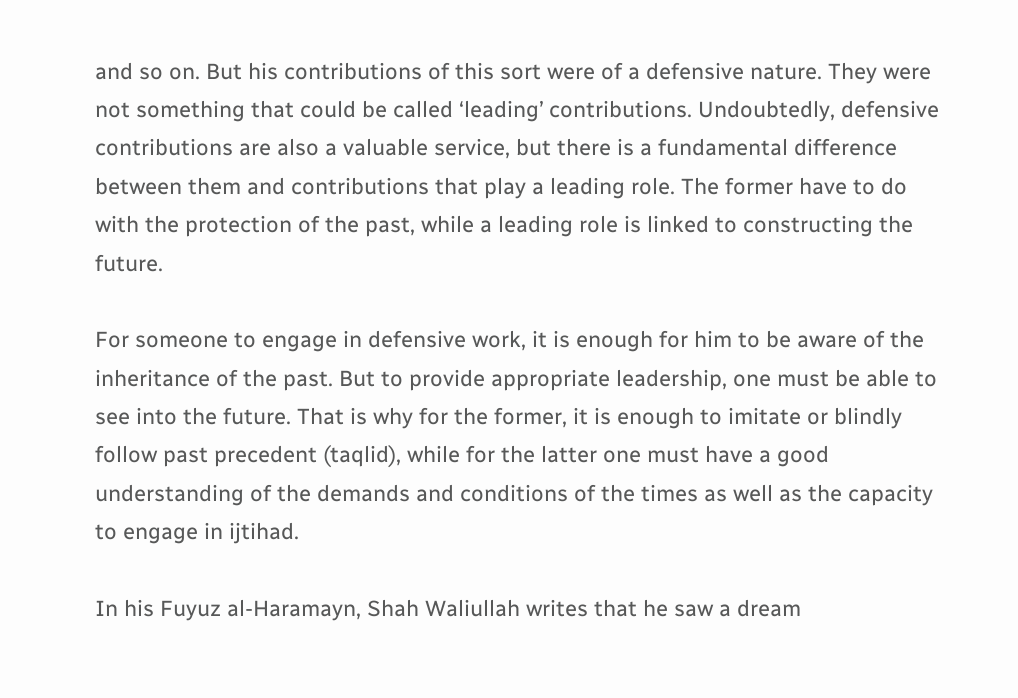and so on. But his contributions of this sort were of a defensive nature. They were not something that could be called ‘leading’ contributions. Undoubtedly, defensive contributions are also a valuable service, but there is a fundamental difference between them and contributions that play a leading role. The former have to do with the protection of the past, while a leading role is linked to constructing the future.

For someone to engage in defensive work, it is enough for him to be aware of the inheritance of the past. But to provide appropriate leadership, one must be able to see into the future. That is why for the former, it is enough to imitate or blindly follow past precedent (taqlid), while for the latter one must have a good understanding of the demands and conditions of the times as well as the capacity to engage in ijtihad.

In his Fuyuz al-Haramayn, Shah Waliullah writes that he saw a dream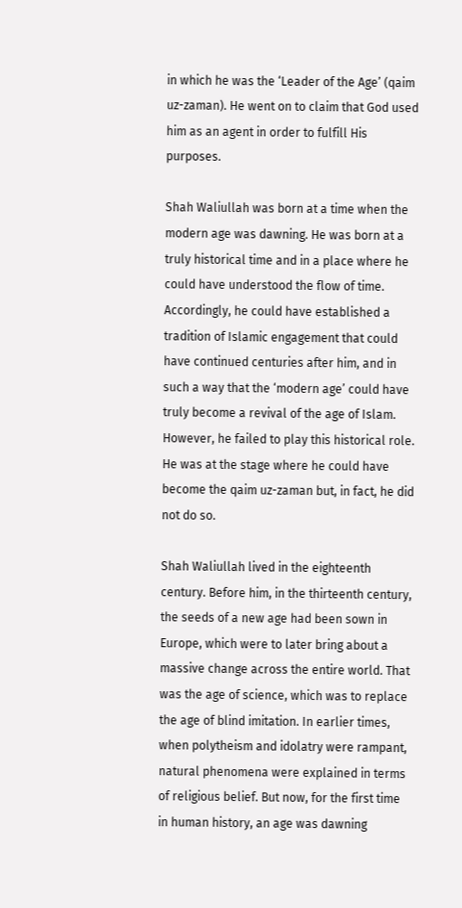in which he was the ‘Leader of the Age’ (qaim uz-zaman). He went on to claim that God used him as an agent in order to fulfill His purposes.

Shah Waliullah was born at a time when the modern age was dawning. He was born at a truly historical time and in a place where he could have understood the flow of time. Accordingly, he could have established a tradition of Islamic engagement that could have continued centuries after him, and in such a way that the ‘modern age’ could have truly become a revival of the age of Islam. However, he failed to play this historical role. He was at the stage where he could have become the qaim uz-zaman but, in fact, he did not do so.

Shah Waliullah lived in the eighteenth century. Before him, in the thirteenth century, the seeds of a new age had been sown in Europe, which were to later bring about a massive change across the entire world. That was the age of science, which was to replace the age of blind imitation. In earlier times, when polytheism and idolatry were rampant, natural phenomena were explained in terms of religious belief. But now, for the first time in human history, an age was dawning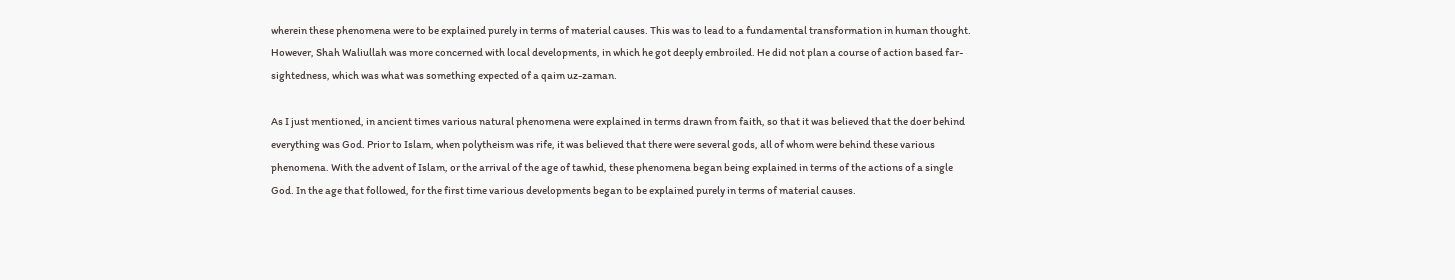wherein these phenomena were to be explained purely in terms of material causes. This was to lead to a fundamental transformation in human thought. However, Shah Waliullah was more concerned with local developments, in which he got deeply embroiled. He did not plan a course of action based far-sightedness, which was what was something expected of a qaim uz-zaman.

As I just mentioned, in ancient times various natural phenomena were explained in terms drawn from faith, so that it was believed that the doer behind everything was God. Prior to Islam, when polytheism was rife, it was believed that there were several gods, all of whom were behind these various phenomena. With the advent of Islam, or the arrival of the age of tawhid, these phenomena began being explained in terms of the actions of a single God. In the age that followed, for the first time various developments began to be explained purely in terms of material causes.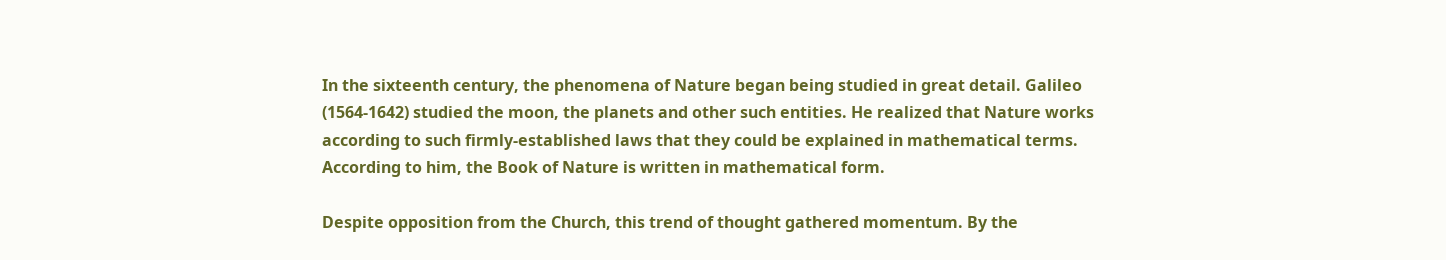In the sixteenth century, the phenomena of Nature began being studied in great detail. Galileo (1564-1642) studied the moon, the planets and other such entities. He realized that Nature works according to such firmly-established laws that they could be explained in mathematical terms. According to him, the Book of Nature is written in mathematical form.

Despite opposition from the Church, this trend of thought gathered momentum. By the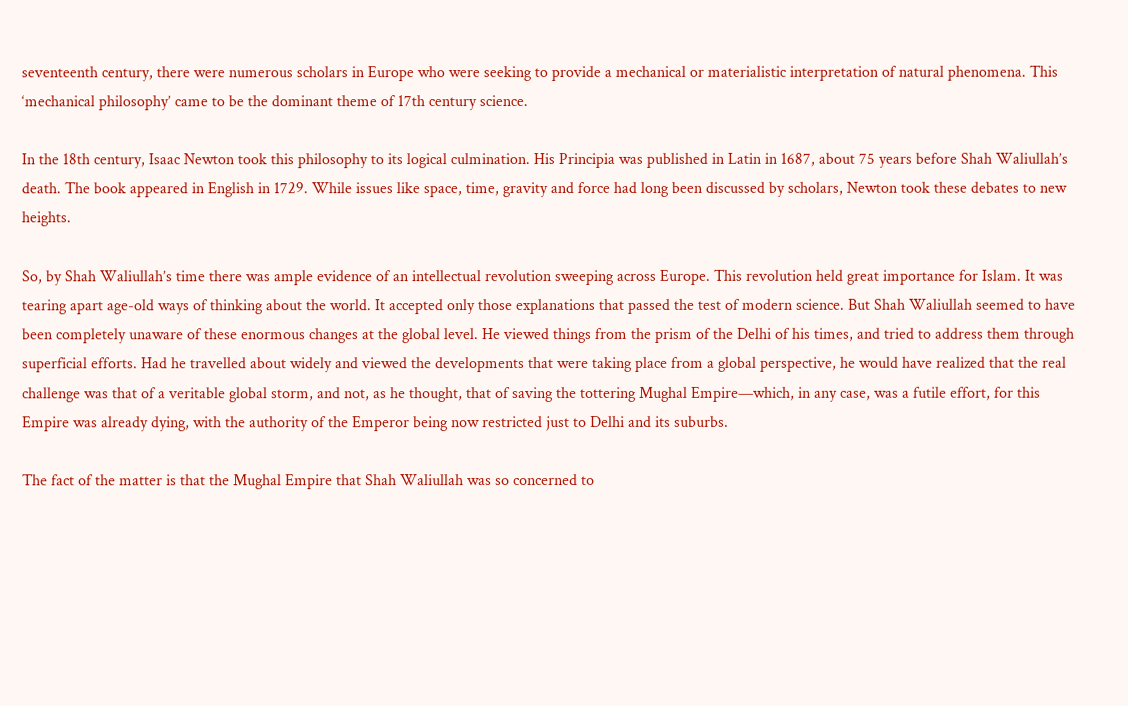seventeenth century, there were numerous scholars in Europe who were seeking to provide a mechanical or materialistic interpretation of natural phenomena. This ‘mechanical philosophy’ came to be the dominant theme of 17th century science.

In the 18th century, Isaac Newton took this philosophy to its logical culmination. His Principia was published in Latin in 1687, about 75 years before Shah Waliullah’s death. The book appeared in English in 1729. While issues like space, time, gravity and force had long been discussed by scholars, Newton took these debates to new heights.

So, by Shah Waliullah’s time there was ample evidence of an intellectual revolution sweeping across Europe. This revolution held great importance for Islam. It was tearing apart age-old ways of thinking about the world. It accepted only those explanations that passed the test of modern science. But Shah Waliullah seemed to have been completely unaware of these enormous changes at the global level. He viewed things from the prism of the Delhi of his times, and tried to address them through superficial efforts. Had he travelled about widely and viewed the developments that were taking place from a global perspective, he would have realized that the real challenge was that of a veritable global storm, and not, as he thought, that of saving the tottering Mughal Empire—which, in any case, was a futile effort, for this Empire was already dying, with the authority of the Emperor being now restricted just to Delhi and its suburbs.

The fact of the matter is that the Mughal Empire that Shah Waliullah was so concerned to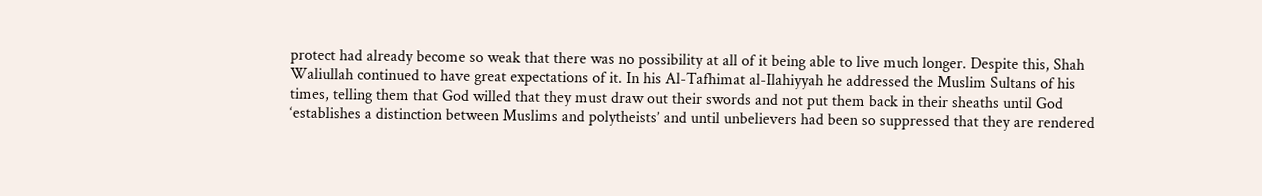protect had already become so weak that there was no possibility at all of it being able to live much longer. Despite this, Shah Waliullah continued to have great expectations of it. In his Al-Tafhimat al-Ilahiyyah he addressed the Muslim Sultans of his times, telling them that God willed that they must draw out their swords and not put them back in their sheaths until God ‘establishes a distinction between Muslims and polytheists’ and until unbelievers had been so suppressed that they are rendered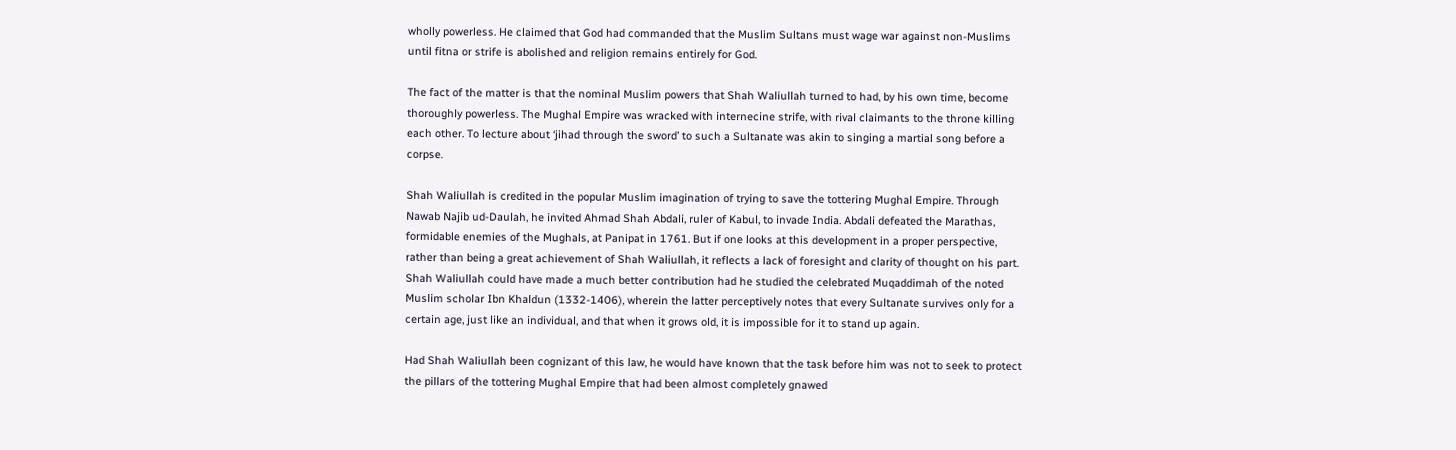wholly powerless. He claimed that God had commanded that the Muslim Sultans must wage war against non-Muslims until fitna or strife is abolished and religion remains entirely for God.

The fact of the matter is that the nominal Muslim powers that Shah Waliullah turned to had, by his own time, become thoroughly powerless. The Mughal Empire was wracked with internecine strife, with rival claimants to the throne killing each other. To lecture about ‘jihad through the sword’ to such a Sultanate was akin to singing a martial song before a corpse.

Shah Waliullah is credited in the popular Muslim imagination of trying to save the tottering Mughal Empire. Through Nawab Najib ud-Daulah, he invited Ahmad Shah Abdali, ruler of Kabul, to invade India. Abdali defeated the Marathas, formidable enemies of the Mughals, at Panipat in 1761. But if one looks at this development in a proper perspective, rather than being a great achievement of Shah Waliullah, it reflects a lack of foresight and clarity of thought on his part. Shah Waliullah could have made a much better contribution had he studied the celebrated Muqaddimah of the noted Muslim scholar Ibn Khaldun (1332-1406), wherein the latter perceptively notes that every Sultanate survives only for a certain age, just like an individual, and that when it grows old, it is impossible for it to stand up again.

Had Shah Waliullah been cognizant of this law, he would have known that the task before him was not to seek to protect the pillars of the tottering Mughal Empire that had been almost completely gnawed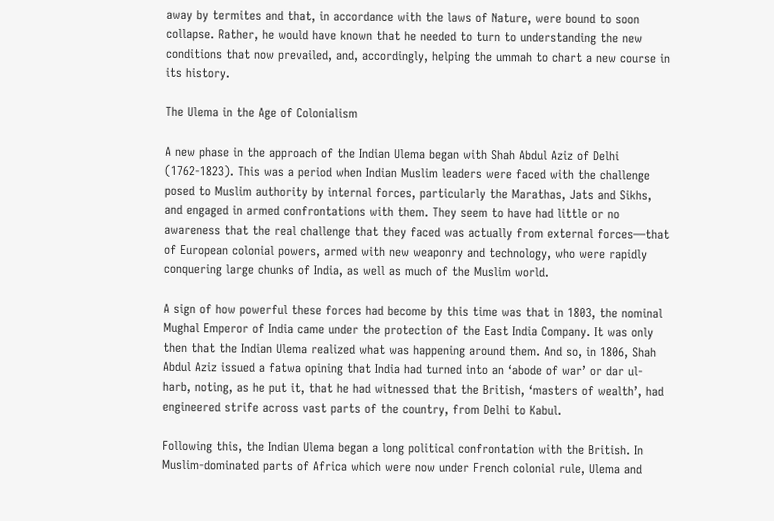away by termites and that, in accordance with the laws of Nature, were bound to soon collapse. Rather, he would have known that he needed to turn to understanding the new conditions that now prevailed, and, accordingly, helping the ummah to chart a new course in its history.

The Ulema in the Age of Colonialism

A new phase in the approach of the Indian Ulema began with Shah Abdul Aziz of Delhi (1762-1823). This was a period when Indian Muslim leaders were faced with the challenge posed to Muslim authority by internal forces, particularly the Marathas, Jats and Sikhs, and engaged in armed confrontations with them. They seem to have had little or no awareness that the real challenge that they faced was actually from external forces—that of European colonial powers, armed with new weaponry and technology, who were rapidly conquering large chunks of India, as well as much of the Muslim world.

A sign of how powerful these forces had become by this time was that in 1803, the nominal Mughal Emperor of India came under the protection of the East India Company. It was only then that the Indian Ulema realized what was happening around them. And so, in 1806, Shah Abdul Aziz issued a fatwa opining that India had turned into an ‘abode of war’ or dar ul-harb, noting, as he put it, that he had witnessed that the British, ‘masters of wealth’, had engineered strife across vast parts of the country, from Delhi to Kabul.

Following this, the Indian Ulema began a long political confrontation with the British. In Muslim-dominated parts of Africa which were now under French colonial rule, Ulema and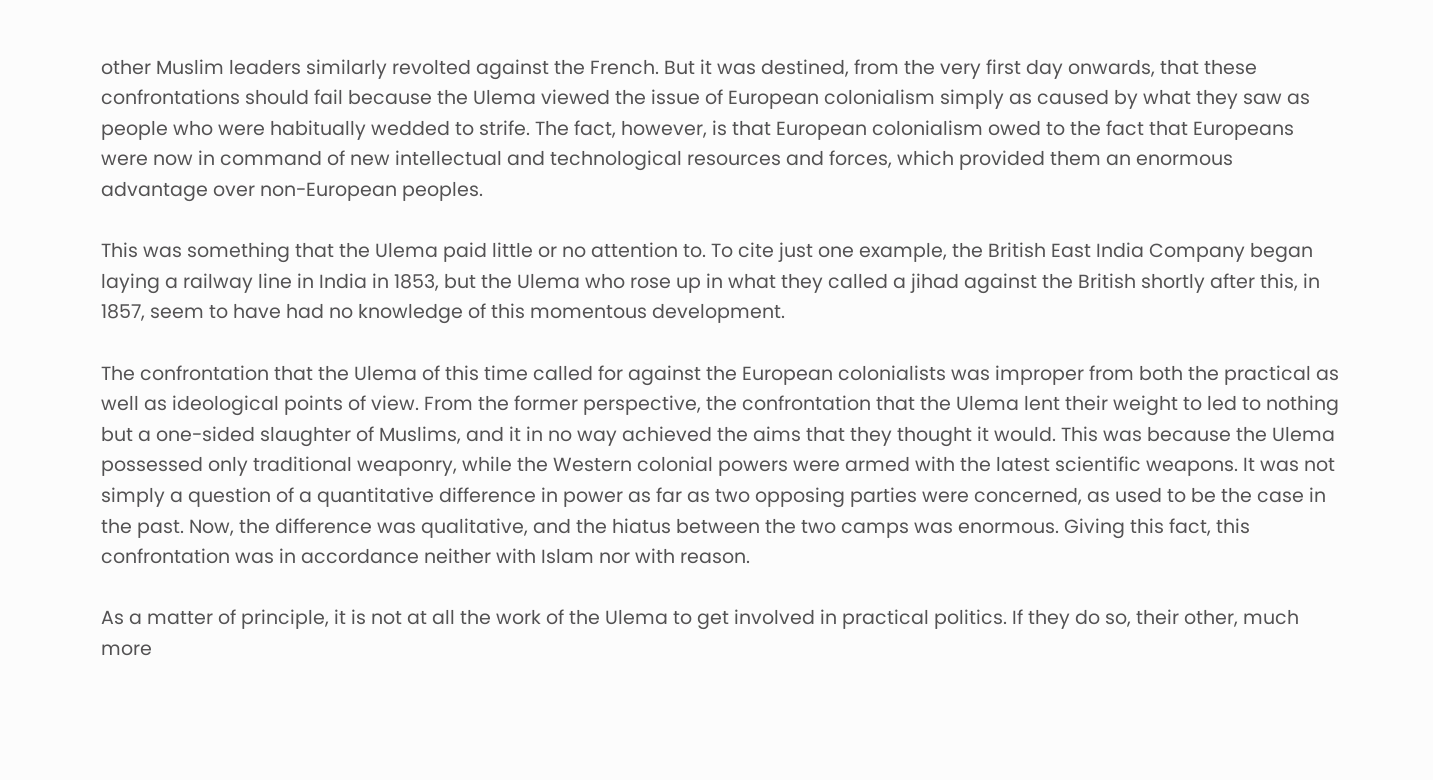other Muslim leaders similarly revolted against the French. But it was destined, from the very first day onwards, that these confrontations should fail because the Ulema viewed the issue of European colonialism simply as caused by what they saw as people who were habitually wedded to strife. The fact, however, is that European colonialism owed to the fact that Europeans were now in command of new intellectual and technological resources and forces, which provided them an enormous advantage over non-European peoples.

This was something that the Ulema paid little or no attention to. To cite just one example, the British East India Company began laying a railway line in India in 1853, but the Ulema who rose up in what they called a jihad against the British shortly after this, in 1857, seem to have had no knowledge of this momentous development.

The confrontation that the Ulema of this time called for against the European colonialists was improper from both the practical as well as ideological points of view. From the former perspective, the confrontation that the Ulema lent their weight to led to nothing but a one-sided slaughter of Muslims, and it in no way achieved the aims that they thought it would. This was because the Ulema possessed only traditional weaponry, while the Western colonial powers were armed with the latest scientific weapons. It was not simply a question of a quantitative difference in power as far as two opposing parties were concerned, as used to be the case in the past. Now, the difference was qualitative, and the hiatus between the two camps was enormous. Giving this fact, this confrontation was in accordance neither with Islam nor with reason.

As a matter of principle, it is not at all the work of the Ulema to get involved in practical politics. If they do so, their other, much more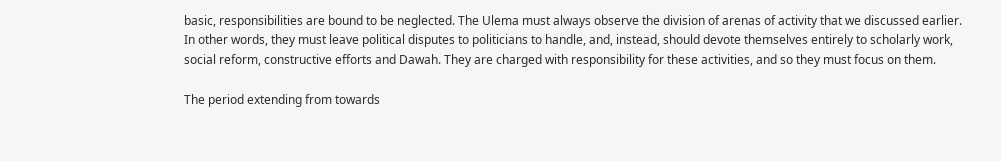basic, responsibilities are bound to be neglected. The Ulema must always observe the division of arenas of activity that we discussed earlier. In other words, they must leave political disputes to politicians to handle, and, instead, should devote themselves entirely to scholarly work, social reform, constructive efforts and Dawah. They are charged with responsibility for these activities, and so they must focus on them.

The period extending from towards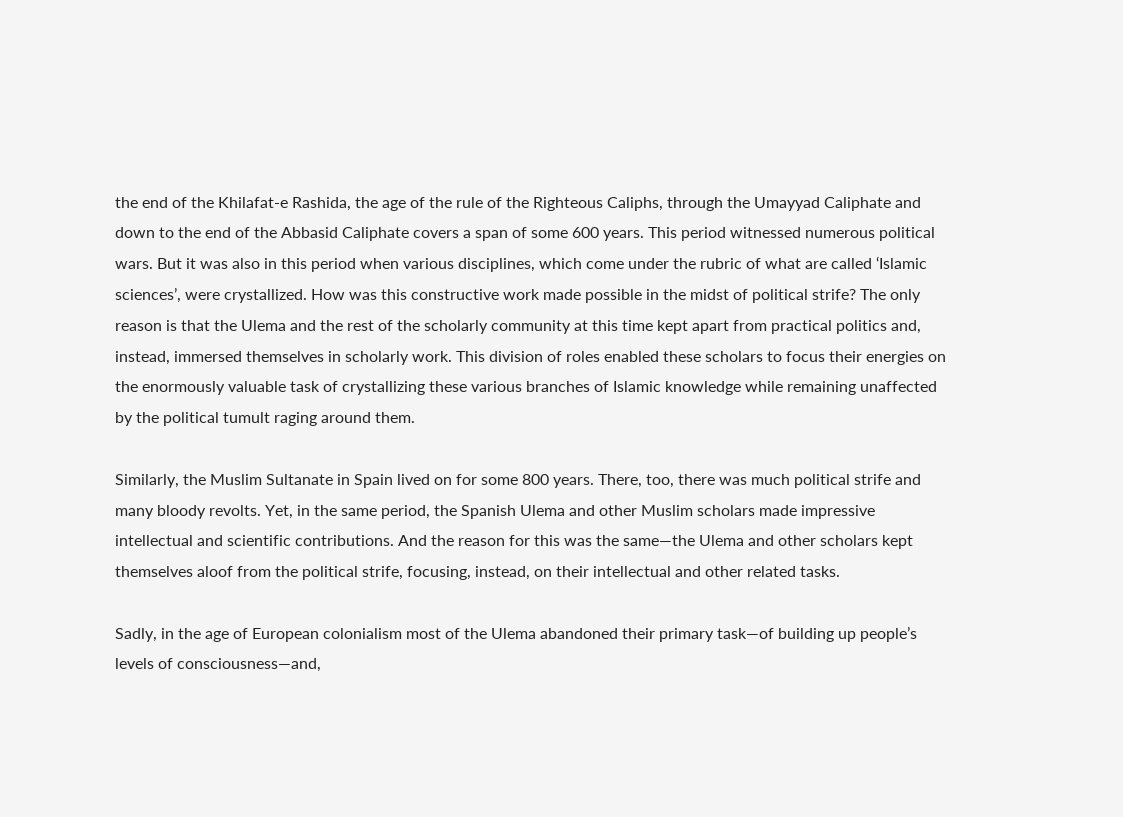the end of the Khilafat-e Rashida, the age of the rule of the Righteous Caliphs, through the Umayyad Caliphate and down to the end of the Abbasid Caliphate covers a span of some 600 years. This period witnessed numerous political wars. But it was also in this period when various disciplines, which come under the rubric of what are called ‘Islamic sciences’, were crystallized. How was this constructive work made possible in the midst of political strife? The only reason is that the Ulema and the rest of the scholarly community at this time kept apart from practical politics and, instead, immersed themselves in scholarly work. This division of roles enabled these scholars to focus their energies on the enormously valuable task of crystallizing these various branches of Islamic knowledge while remaining unaffected by the political tumult raging around them.

Similarly, the Muslim Sultanate in Spain lived on for some 800 years. There, too, there was much political strife and many bloody revolts. Yet, in the same period, the Spanish Ulema and other Muslim scholars made impressive intellectual and scientific contributions. And the reason for this was the same—the Ulema and other scholars kept themselves aloof from the political strife, focusing, instead, on their intellectual and other related tasks.

Sadly, in the age of European colonialism most of the Ulema abandoned their primary task—of building up people’s levels of consciousness—and,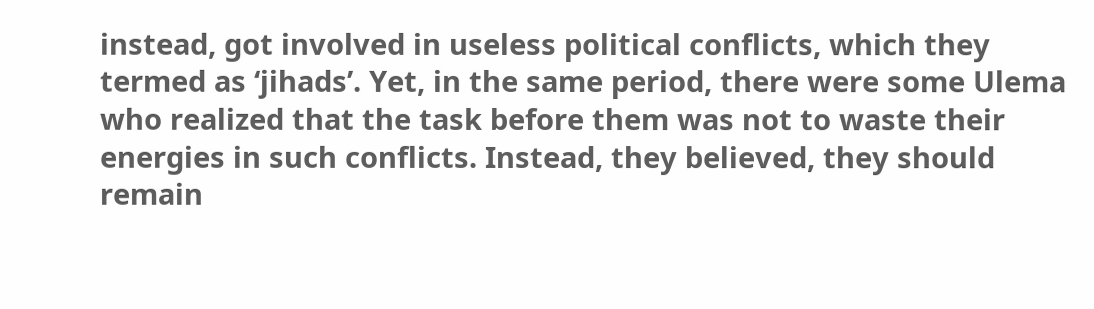instead, got involved in useless political conflicts, which they termed as ‘jihads’. Yet, in the same period, there were some Ulema who realized that the task before them was not to waste their energies in such conflicts. Instead, they believed, they should remain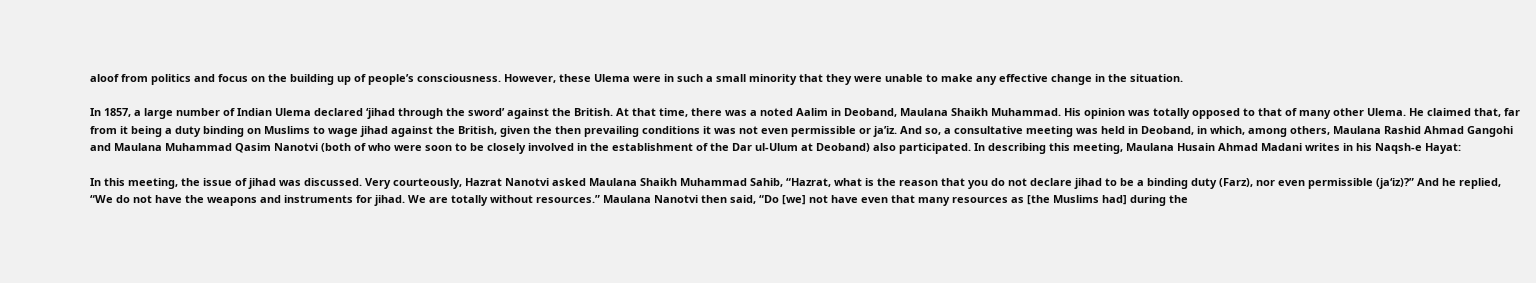aloof from politics and focus on the building up of people’s consciousness. However, these Ulema were in such a small minority that they were unable to make any effective change in the situation.

In 1857, a large number of Indian Ulema declared ‘jihad through the sword’ against the British. At that time, there was a noted Aalim in Deoband, Maulana Shaikh Muhammad. His opinion was totally opposed to that of many other Ulema. He claimed that, far from it being a duty binding on Muslims to wage jihad against the British, given the then prevailing conditions it was not even permissible or ja’iz. And so, a consultative meeting was held in Deoband, in which, among others, Maulana Rashid Ahmad Gangohi and Maulana Muhammad Qasim Nanotvi (both of who were soon to be closely involved in the establishment of the Dar ul-Ulum at Deoband) also participated. In describing this meeting, Maulana Husain Ahmad Madani writes in his Naqsh-e Hayat:

In this meeting, the issue of jihad was discussed. Very courteously, Hazrat Nanotvi asked Maulana Shaikh Muhammad Sahib, “Hazrat, what is the reason that you do not declare jihad to be a binding duty (Farz), nor even permissible (ja‘iz)?” And he replied, “We do not have the weapons and instruments for jihad. We are totally without resources.” Maulana Nanotvi then said, “Do [we] not have even that many resources as [the Muslims had] during the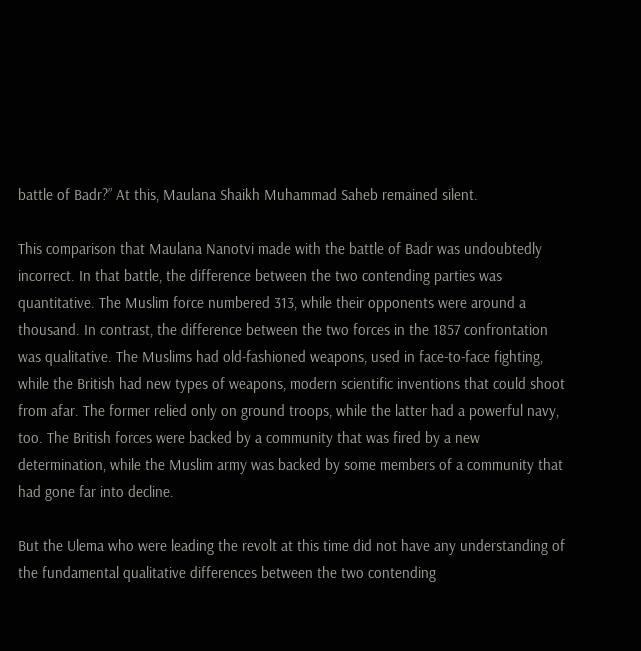battle of Badr?” At this, Maulana Shaikh Muhammad Saheb remained silent.

This comparison that Maulana Nanotvi made with the battle of Badr was undoubtedly incorrect. In that battle, the difference between the two contending parties was quantitative. The Muslim force numbered 313, while their opponents were around a thousand. In contrast, the difference between the two forces in the 1857 confrontation was qualitative. The Muslims had old-fashioned weapons, used in face-to-face fighting, while the British had new types of weapons, modern scientific inventions that could shoot from afar. The former relied only on ground troops, while the latter had a powerful navy, too. The British forces were backed by a community that was fired by a new determination, while the Muslim army was backed by some members of a community that had gone far into decline.

But the Ulema who were leading the revolt at this time did not have any understanding of the fundamental qualitative differences between the two contending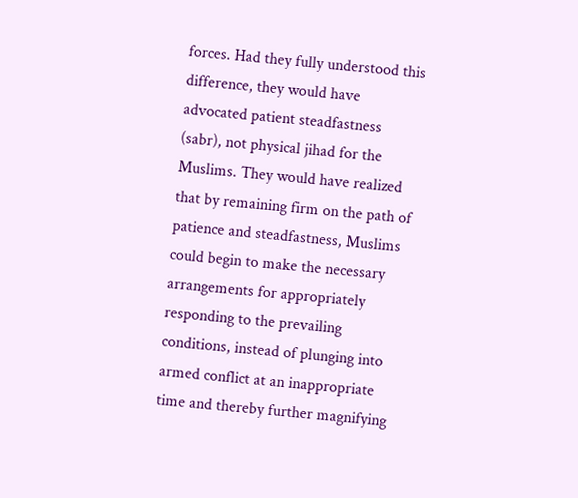forces. Had they fully understood this difference, they would have advocated patient steadfastness (sabr), not physical jihad for the Muslims. They would have realized that by remaining firm on the path of patience and steadfastness, Muslims could begin to make the necessary arrangements for appropriately responding to the prevailing conditions, instead of plunging into armed conflict at an inappropriate time and thereby further magnifying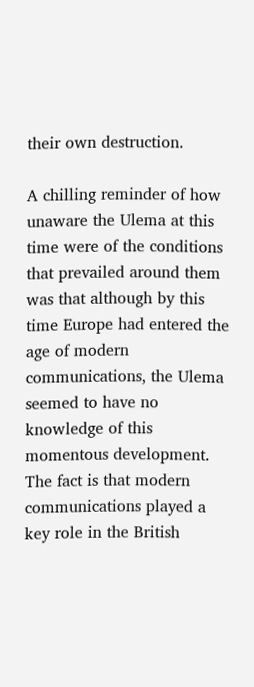their own destruction.

A chilling reminder of how unaware the Ulema at this time were of the conditions that prevailed around them was that although by this time Europe had entered the age of modern communications, the Ulema seemed to have no knowledge of this momentous development. The fact is that modern communications played a key role in the British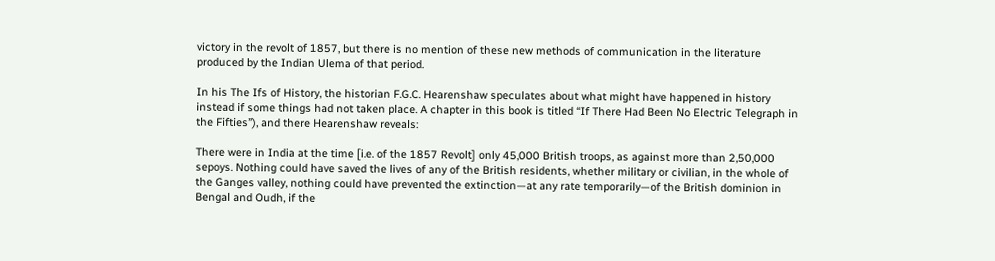victory in the revolt of 1857, but there is no mention of these new methods of communication in the literature produced by the Indian Ulema of that period.

In his The Ifs of History, the historian F.G.C. Hearenshaw speculates about what might have happened in history instead if some things had not taken place. A chapter in this book is titled “If There Had Been No Electric Telegraph in the Fifties”), and there Hearenshaw reveals:

There were in India at the time [i.e. of the 1857 Revolt] only 45,000 British troops, as against more than 2,50,000 sepoys. Nothing could have saved the lives of any of the British residents, whether military or civilian, in the whole of the Ganges valley, nothing could have prevented the extinction—at any rate temporarily—of the British dominion in Bengal and Oudh, if the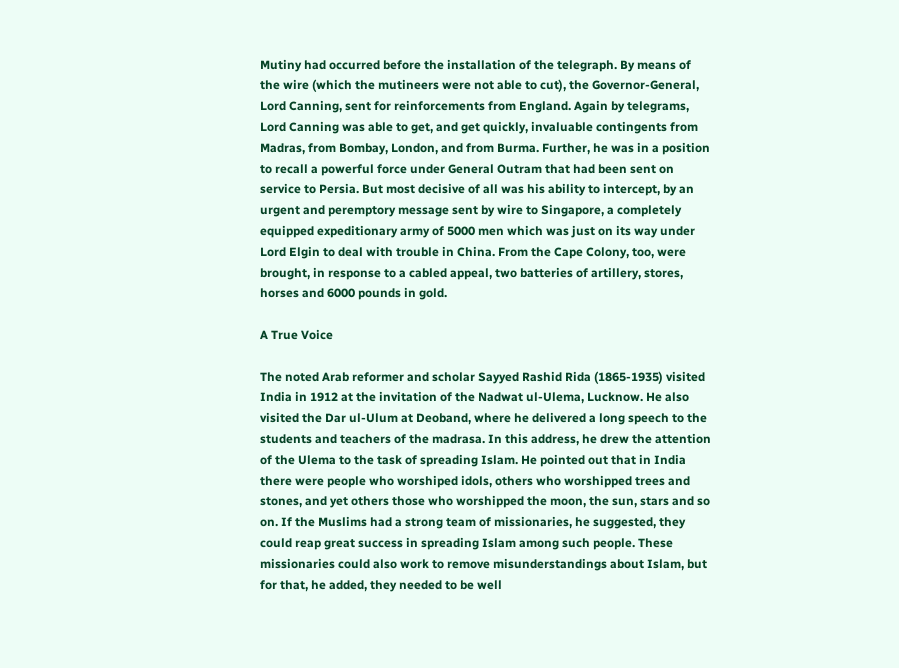Mutiny had occurred before the installation of the telegraph. By means of the wire (which the mutineers were not able to cut), the Governor-General, Lord Canning, sent for reinforcements from England. Again by telegrams, Lord Canning was able to get, and get quickly, invaluable contingents from Madras, from Bombay, London, and from Burma. Further, he was in a position to recall a powerful force under General Outram that had been sent on service to Persia. But most decisive of all was his ability to intercept, by an urgent and peremptory message sent by wire to Singapore, a completely equipped expeditionary army of 5000 men which was just on its way under Lord Elgin to deal with trouble in China. From the Cape Colony, too, were brought, in response to a cabled appeal, two batteries of artillery, stores, horses and 6000 pounds in gold.

A True Voice

The noted Arab reformer and scholar Sayyed Rashid Rida (1865-1935) visited India in 1912 at the invitation of the Nadwat ul-Ulema, Lucknow. He also visited the Dar ul-Ulum at Deoband, where he delivered a long speech to the students and teachers of the madrasa. In this address, he drew the attention of the Ulema to the task of spreading Islam. He pointed out that in India there were people who worshiped idols, others who worshipped trees and stones, and yet others those who worshipped the moon, the sun, stars and so on. If the Muslims had a strong team of missionaries, he suggested, they could reap great success in spreading Islam among such people. These missionaries could also work to remove misunderstandings about Islam, but for that, he added, they needed to be well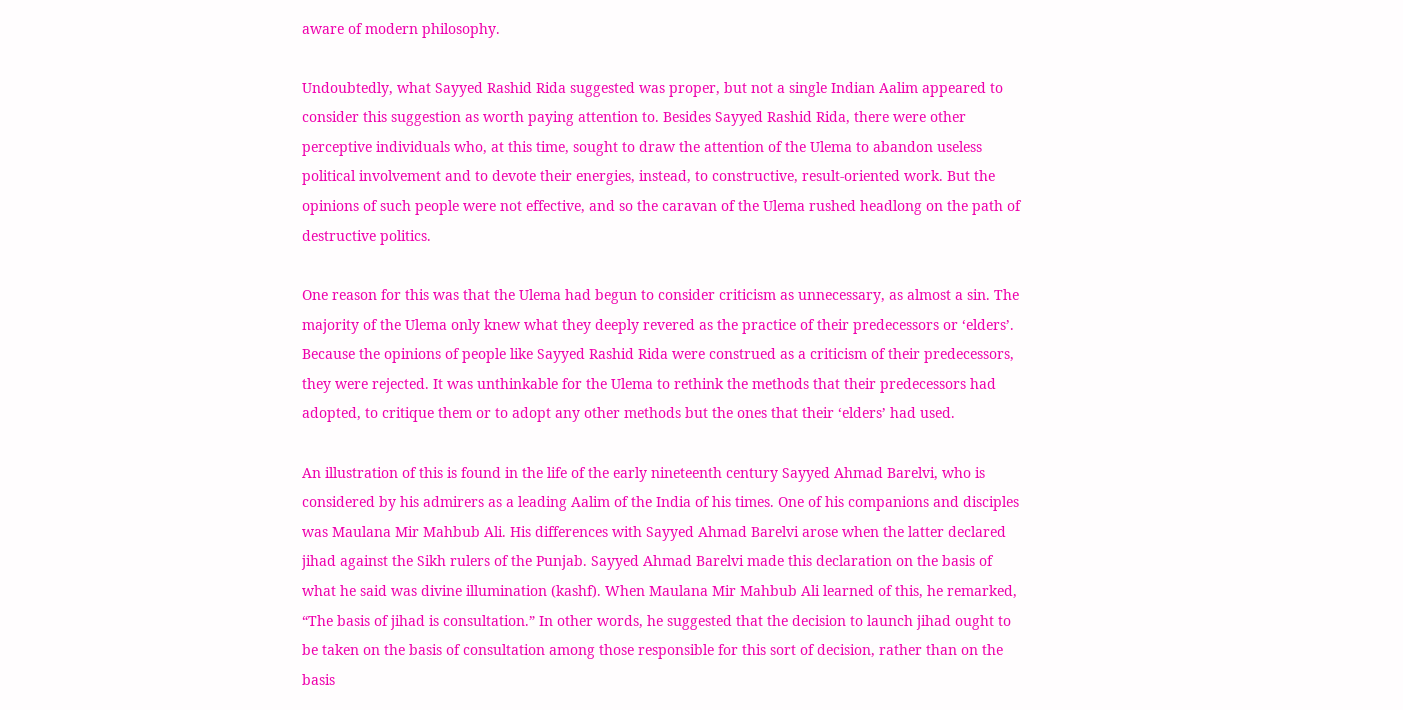aware of modern philosophy.

Undoubtedly, what Sayyed Rashid Rida suggested was proper, but not a single Indian Aalim appeared to consider this suggestion as worth paying attention to. Besides Sayyed Rashid Rida, there were other perceptive individuals who, at this time, sought to draw the attention of the Ulema to abandon useless political involvement and to devote their energies, instead, to constructive, result-oriented work. But the opinions of such people were not effective, and so the caravan of the Ulema rushed headlong on the path of destructive politics.

One reason for this was that the Ulema had begun to consider criticism as unnecessary, as almost a sin. The majority of the Ulema only knew what they deeply revered as the practice of their predecessors or ‘elders’. Because the opinions of people like Sayyed Rashid Rida were construed as a criticism of their predecessors, they were rejected. It was unthinkable for the Ulema to rethink the methods that their predecessors had adopted, to critique them or to adopt any other methods but the ones that their ‘elders’ had used.

An illustration of this is found in the life of the early nineteenth century Sayyed Ahmad Barelvi, who is considered by his admirers as a leading Aalim of the India of his times. One of his companions and disciples was Maulana Mir Mahbub Ali. His differences with Sayyed Ahmad Barelvi arose when the latter declared jihad against the Sikh rulers of the Punjab. Sayyed Ahmad Barelvi made this declaration on the basis of what he said was divine illumination (kashf). When Maulana Mir Mahbub Ali learned of this, he remarked, “The basis of jihad is consultation.” In other words, he suggested that the decision to launch jihad ought to be taken on the basis of consultation among those responsible for this sort of decision, rather than on the basis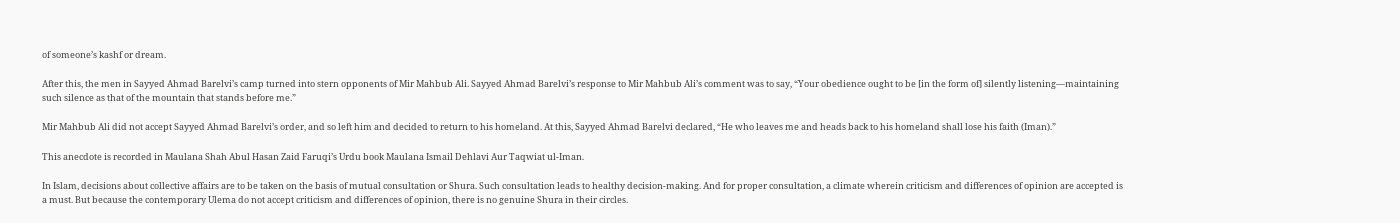of someone’s kashf or dream.

After this, the men in Sayyed Ahmad Barelvi’s camp turned into stern opponents of Mir Mahbub Ali. Sayyed Ahmad Barelvi’s response to Mir Mahbub Ali’s comment was to say, “Your obedience ought to be [in the form of] silently listening—maintaining such silence as that of the mountain that stands before me.”

Mir Mahbub Ali did not accept Sayyed Ahmad Barelvi’s order, and so left him and decided to return to his homeland. At this, Sayyed Ahmad Barelvi declared, “He who leaves me and heads back to his homeland shall lose his faith (Iman).”

This anecdote is recorded in Maulana Shah Abul Hasan Zaid Faruqi’s Urdu book Maulana Ismail Dehlavi Aur Taqwiat ul-Iman.

In Islam, decisions about collective affairs are to be taken on the basis of mutual consultation or Shura. Such consultation leads to healthy decision-making. And for proper consultation, a climate wherein criticism and differences of opinion are accepted is a must. But because the contemporary Ulema do not accept criticism and differences of opinion, there is no genuine Shura in their circles.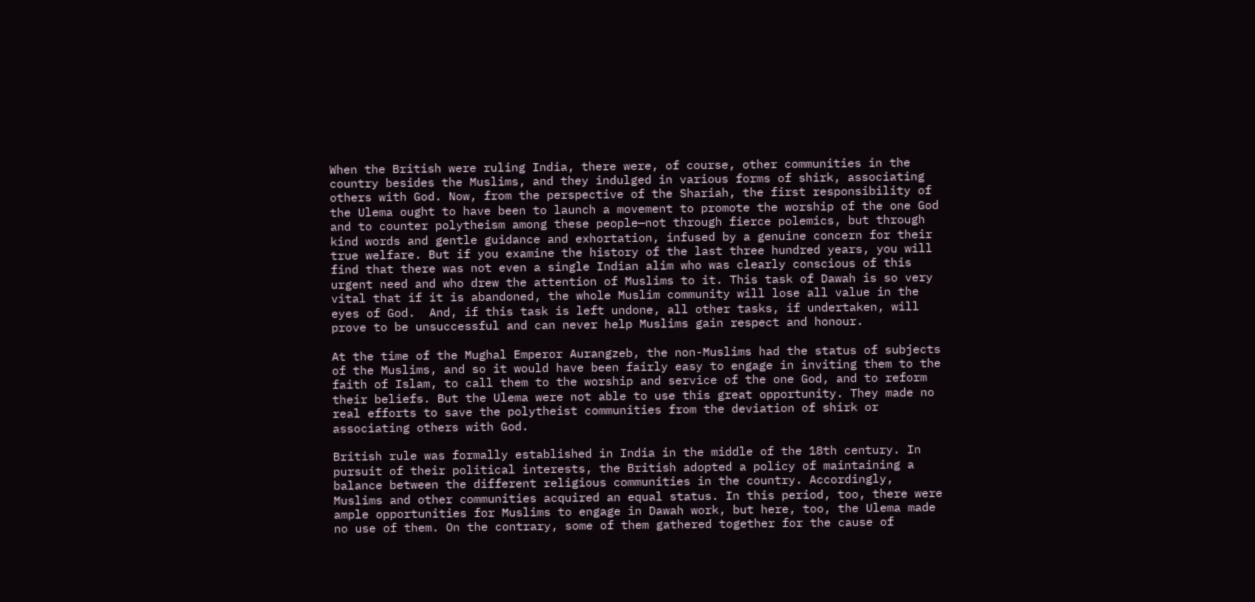When the British were ruling India, there were, of course, other communities in the country besides the Muslims, and they indulged in various forms of shirk, associating others with God. Now, from the perspective of the Shariah, the first responsibility of the Ulema ought to have been to launch a movement to promote the worship of the one God and to counter polytheism among these people—not through fierce polemics, but through kind words and gentle guidance and exhortation, infused by a genuine concern for their true welfare. But if you examine the history of the last three hundred years, you will find that there was not even a single Indian alim who was clearly conscious of this urgent need and who drew the attention of Muslims to it. This task of Dawah is so very vital that if it is abandoned, the whole Muslim community will lose all value in the eyes of God.  And, if this task is left undone, all other tasks, if undertaken, will prove to be unsuccessful and can never help Muslims gain respect and honour.

At the time of the Mughal Emperor Aurangzeb, the non-Muslims had the status of subjects of the Muslims, and so it would have been fairly easy to engage in inviting them to the faith of Islam, to call them to the worship and service of the one God, and to reform their beliefs. But the Ulema were not able to use this great opportunity. They made no real efforts to save the polytheist communities from the deviation of shirk or associating others with God.

British rule was formally established in India in the middle of the 18th century. In pursuit of their political interests, the British adopted a policy of maintaining a balance between the different religious communities in the country. Accordingly, Muslims and other communities acquired an equal status. In this period, too, there were ample opportunities for Muslims to engage in Dawah work, but here, too, the Ulema made no use of them. On the contrary, some of them gathered together for the cause of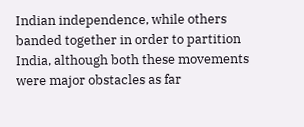Indian independence, while others banded together in order to partition India, although both these movements were major obstacles as far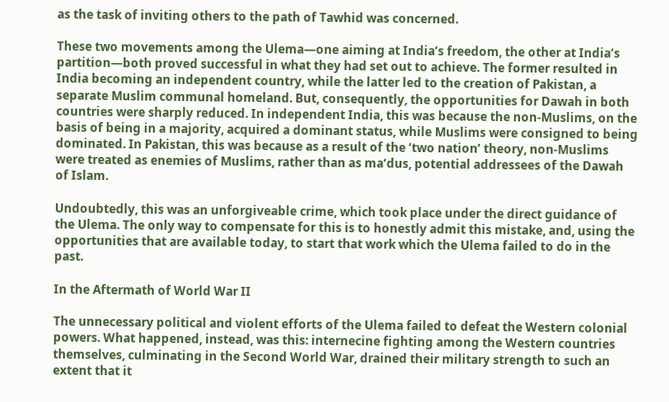as the task of inviting others to the path of Tawhid was concerned.

These two movements among the Ulema—one aiming at India’s freedom, the other at India’s partition—both proved successful in what they had set out to achieve. The former resulted in India becoming an independent country, while the latter led to the creation of Pakistan, a separate Muslim communal homeland. But, consequently, the opportunities for Dawah in both countries were sharply reduced. In independent India, this was because the non-Muslims, on the basis of being in a majority, acquired a dominant status, while Muslims were consigned to being dominated. In Pakistan, this was because as a result of the ‘two nation’ theory, non-Muslims were treated as enemies of Muslims, rather than as ma‘dus, potential addressees of the Dawah of Islam.

Undoubtedly, this was an unforgiveable crime, which took place under the direct guidance of the Ulema. The only way to compensate for this is to honestly admit this mistake, and, using the opportunities that are available today, to start that work which the Ulema failed to do in the past.

In the Aftermath of World War II

The unnecessary political and violent efforts of the Ulema failed to defeat the Western colonial powers. What happened, instead, was this: internecine fighting among the Western countries themselves, culminating in the Second World War, drained their military strength to such an extent that it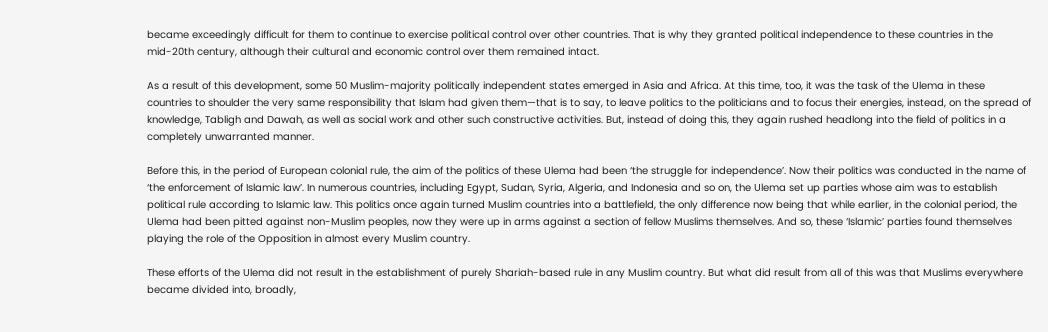became exceedingly difficult for them to continue to exercise political control over other countries. That is why they granted political independence to these countries in the mid-20th century, although their cultural and economic control over them remained intact.

As a result of this development, some 50 Muslim-majority politically independent states emerged in Asia and Africa. At this time, too, it was the task of the Ulema in these countries to shoulder the very same responsibility that Islam had given them—that is to say, to leave politics to the politicians and to focus their energies, instead, on the spread of knowledge, Tabligh and Dawah, as well as social work and other such constructive activities. But, instead of doing this, they again rushed headlong into the field of politics in a completely unwarranted manner.

Before this, in the period of European colonial rule, the aim of the politics of these Ulema had been ‘the struggle for independence’. Now their politics was conducted in the name of ‘the enforcement of Islamic law’. In numerous countries, including Egypt, Sudan, Syria, Algeria, and Indonesia and so on, the Ulema set up parties whose aim was to establish political rule according to Islamic law. This politics once again turned Muslim countries into a battlefield, the only difference now being that while earlier, in the colonial period, the Ulema had been pitted against non-Muslim peoples, now they were up in arms against a section of fellow Muslims themselves. And so, these ‘Islamic’ parties found themselves playing the role of the Opposition in almost every Muslim country.

These efforts of the Ulema did not result in the establishment of purely Shariah-based rule in any Muslim country. But what did result from all of this was that Muslims everywhere became divided into, broadly,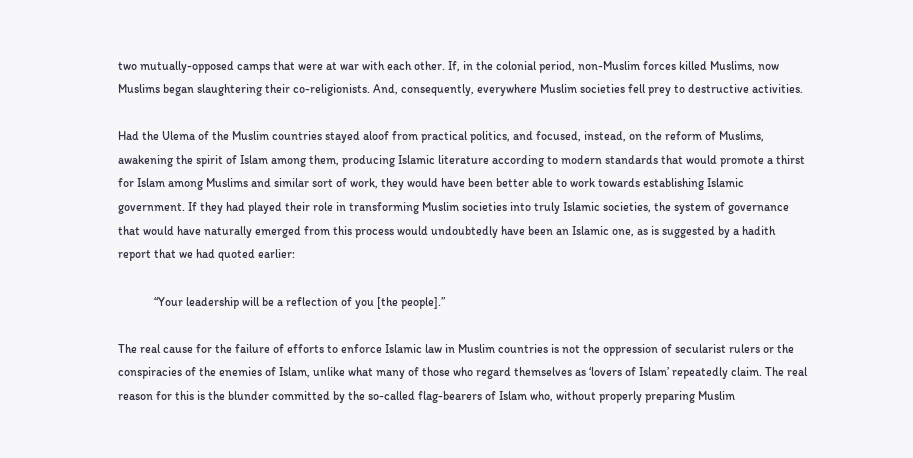two mutually-opposed camps that were at war with each other. If, in the colonial period, non-Muslim forces killed Muslims, now Muslims began slaughtering their co-religionists. And, consequently, everywhere Muslim societies fell prey to destructive activities.

Had the Ulema of the Muslim countries stayed aloof from practical politics, and focused, instead, on the reform of Muslims, awakening the spirit of Islam among them, producing Islamic literature according to modern standards that would promote a thirst for Islam among Muslims and similar sort of work, they would have been better able to work towards establishing Islamic government. If they had played their role in transforming Muslim societies into truly Islamic societies, the system of governance that would have naturally emerged from this process would undoubtedly have been an Islamic one, as is suggested by a hadith report that we had quoted earlier:

            “Your leadership will be a reflection of you [the people].”

The real cause for the failure of efforts to enforce Islamic law in Muslim countries is not the oppression of secularist rulers or the conspiracies of the enemies of Islam, unlike what many of those who regard themselves as ‘lovers of Islam’ repeatedly claim. The real reason for this is the blunder committed by the so-called flag-bearers of Islam who, without properly preparing Muslim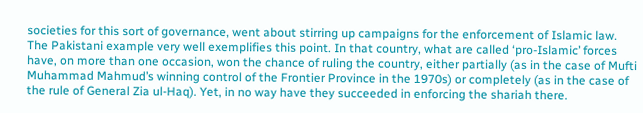societies for this sort of governance, went about stirring up campaigns for the enforcement of Islamic law. The Pakistani example very well exemplifies this point. In that country, what are called ‘pro-Islamic’ forces have, on more than one occasion, won the chance of ruling the country, either partially (as in the case of Mufti Muhammad Mahmud’s winning control of the Frontier Province in the 1970s) or completely (as in the case of the rule of General Zia ul-Haq). Yet, in no way have they succeeded in enforcing the shariah there.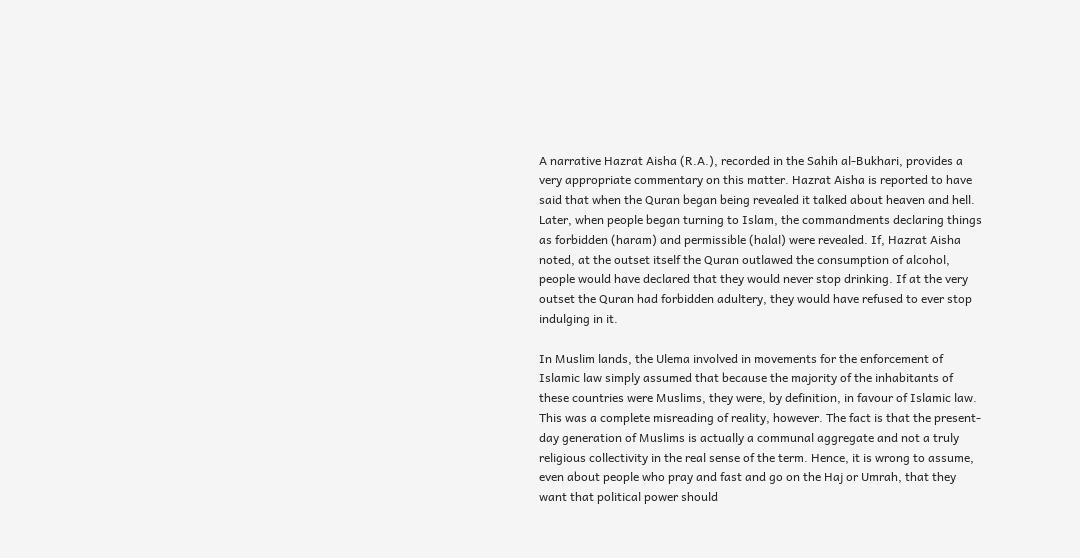A narrative Hazrat Aisha (R.A.), recorded in the Sahih al-Bukhari, provides a very appropriate commentary on this matter. Hazrat Aisha is reported to have said that when the Quran began being revealed it talked about heaven and hell. Later, when people began turning to Islam, the commandments declaring things as forbidden (haram) and permissible (halal) were revealed. If, Hazrat Aisha noted, at the outset itself the Quran outlawed the consumption of alcohol, people would have declared that they would never stop drinking. If at the very outset the Quran had forbidden adultery, they would have refused to ever stop indulging in it.

In Muslim lands, the Ulema involved in movements for the enforcement of Islamic law simply assumed that because the majority of the inhabitants of these countries were Muslims, they were, by definition, in favour of Islamic law. This was a complete misreading of reality, however. The fact is that the present-day generation of Muslims is actually a communal aggregate and not a truly religious collectivity in the real sense of the term. Hence, it is wrong to assume, even about people who pray and fast and go on the Haj or Umrah, that they want that political power should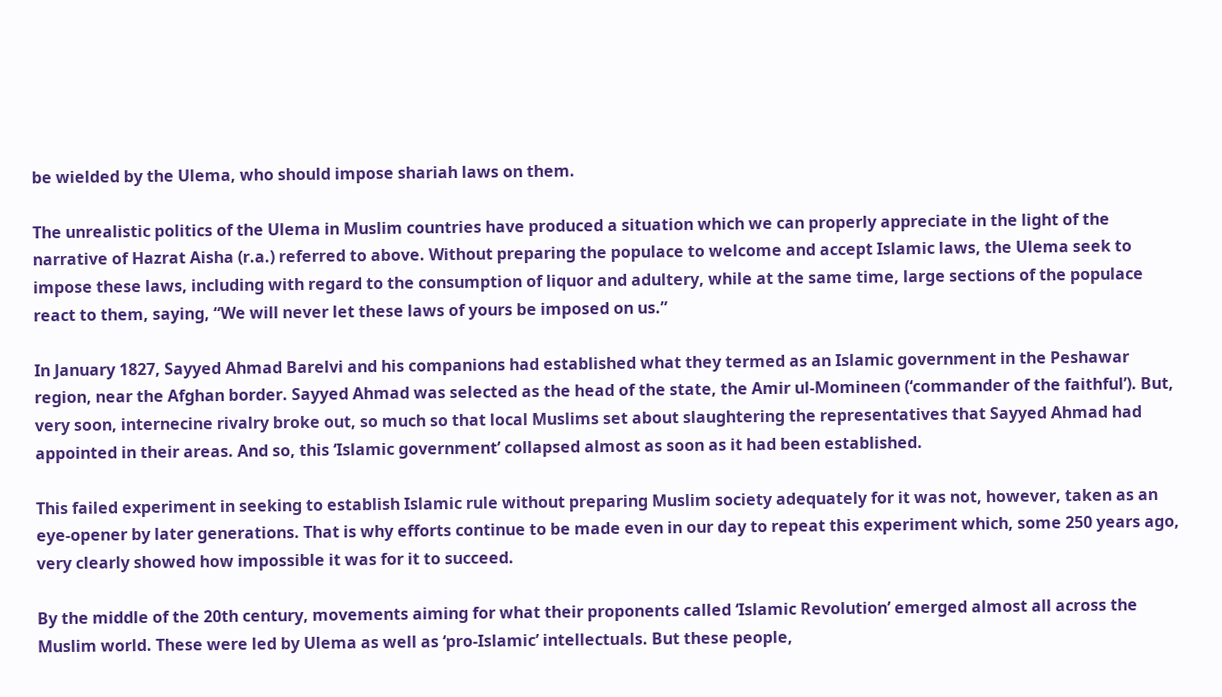be wielded by the Ulema, who should impose shariah laws on them.

The unrealistic politics of the Ulema in Muslim countries have produced a situation which we can properly appreciate in the light of the narrative of Hazrat Aisha (r.a.) referred to above. Without preparing the populace to welcome and accept Islamic laws, the Ulema seek to impose these laws, including with regard to the consumption of liquor and adultery, while at the same time, large sections of the populace react to them, saying, “We will never let these laws of yours be imposed on us.”

In January 1827, Sayyed Ahmad Barelvi and his companions had established what they termed as an Islamic government in the Peshawar region, near the Afghan border. Sayyed Ahmad was selected as the head of the state, the Amir ul-Momineen (‘commander of the faithful’). But, very soon, internecine rivalry broke out, so much so that local Muslims set about slaughtering the representatives that Sayyed Ahmad had appointed in their areas. And so, this ‘Islamic government’ collapsed almost as soon as it had been established.

This failed experiment in seeking to establish Islamic rule without preparing Muslim society adequately for it was not, however, taken as an eye-opener by later generations. That is why efforts continue to be made even in our day to repeat this experiment which, some 250 years ago, very clearly showed how impossible it was for it to succeed.

By the middle of the 20th century, movements aiming for what their proponents called ‘Islamic Revolution’ emerged almost all across the Muslim world. These were led by Ulema as well as ‘pro-Islamic’ intellectuals. But these people,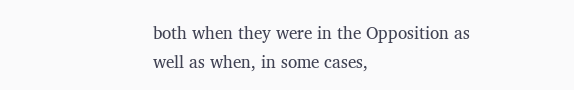both when they were in the Opposition as well as when, in some cases,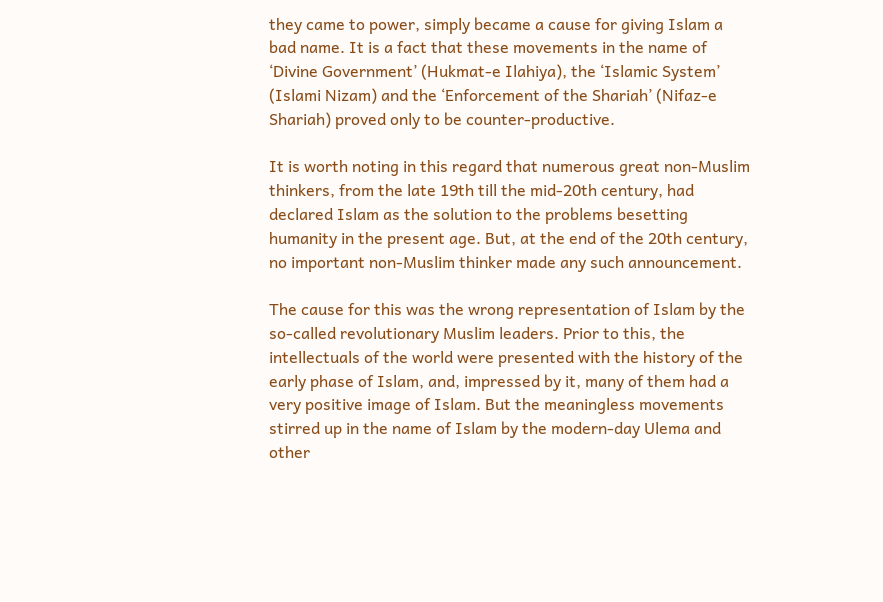they came to power, simply became a cause for giving Islam a bad name. It is a fact that these movements in the name of ‘Divine Government’ (Hukmat-e Ilahiya), the ‘Islamic System’ (Islami Nizam) and the ‘Enforcement of the Shariah’ (Nifaz-e Shariah) proved only to be counter-productive.

It is worth noting in this regard that numerous great non-Muslim thinkers, from the late 19th till the mid-20th century, had declared Islam as the solution to the problems besetting humanity in the present age. But, at the end of the 20th century, no important non-Muslim thinker made any such announcement.

The cause for this was the wrong representation of Islam by the so-called revolutionary Muslim leaders. Prior to this, the intellectuals of the world were presented with the history of the early phase of Islam, and, impressed by it, many of them had a very positive image of Islam. But the meaningless movements stirred up in the name of Islam by the modern-day Ulema and other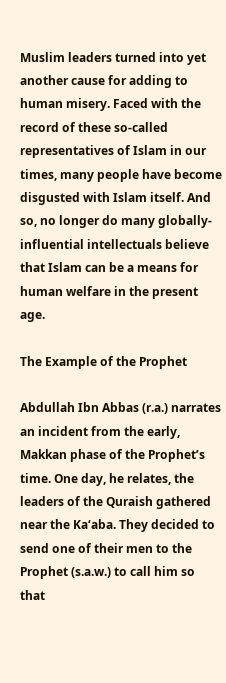Muslim leaders turned into yet another cause for adding to human misery. Faced with the record of these so-called representatives of Islam in our times, many people have become disgusted with Islam itself. And so, no longer do many globally-influential intellectuals believe that Islam can be a means for human welfare in the present age.

The Example of the Prophet

Abdullah Ibn Abbas (r.a.) narrates an incident from the early, Makkan phase of the Prophet’s time. One day, he relates, the leaders of the Quraish gathered near the Ka‘aba. They decided to send one of their men to the Prophet (s.a.w.) to call him so that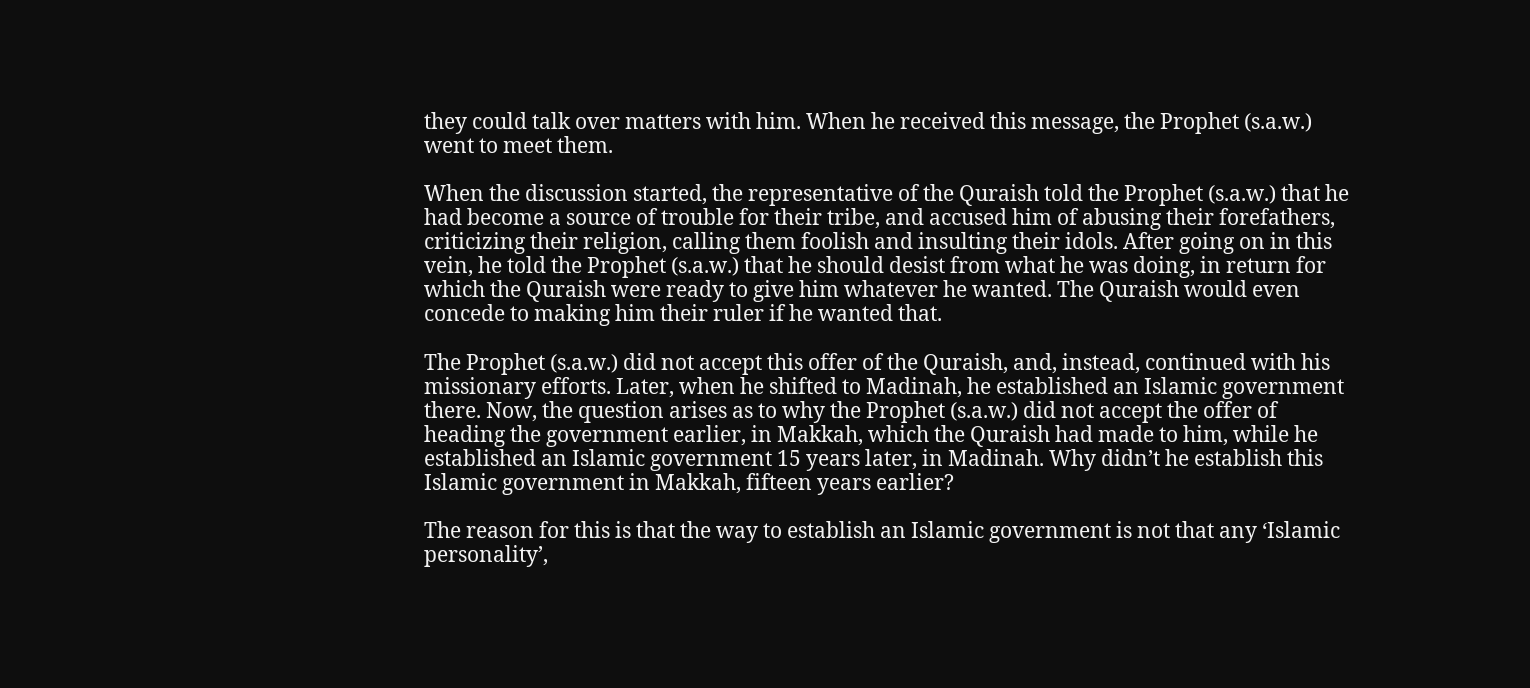they could talk over matters with him. When he received this message, the Prophet (s.a.w.) went to meet them.

When the discussion started, the representative of the Quraish told the Prophet (s.a.w.) that he had become a source of trouble for their tribe, and accused him of abusing their forefathers, criticizing their religion, calling them foolish and insulting their idols. After going on in this vein, he told the Prophet (s.a.w.) that he should desist from what he was doing, in return for which the Quraish were ready to give him whatever he wanted. The Quraish would even concede to making him their ruler if he wanted that.

The Prophet (s.a.w.) did not accept this offer of the Quraish, and, instead, continued with his missionary efforts. Later, when he shifted to Madinah, he established an Islamic government there. Now, the question arises as to why the Prophet (s.a.w.) did not accept the offer of heading the government earlier, in Makkah, which the Quraish had made to him, while he established an Islamic government 15 years later, in Madinah. Why didn’t he establish this Islamic government in Makkah, fifteen years earlier?

The reason for this is that the way to establish an Islamic government is not that any ‘Islamic personality’,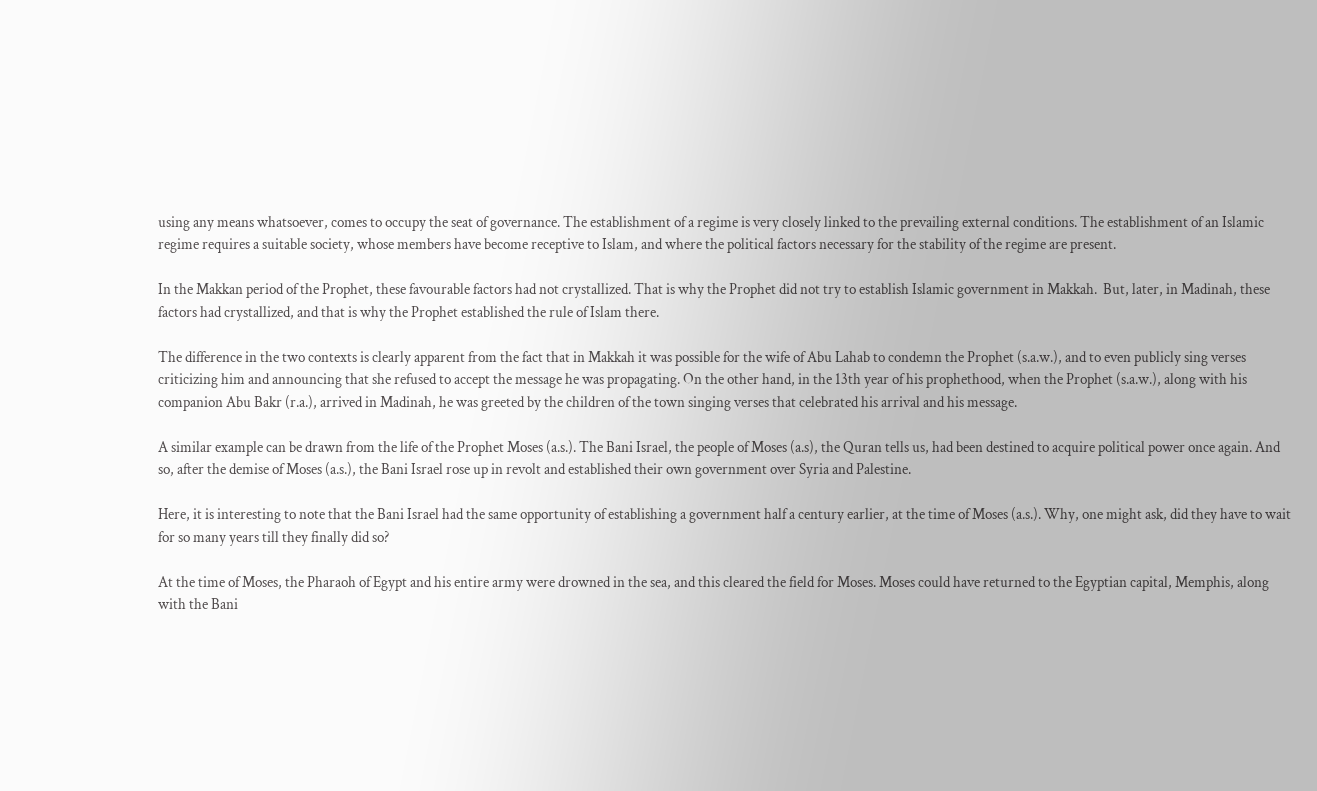using any means whatsoever, comes to occupy the seat of governance. The establishment of a regime is very closely linked to the prevailing external conditions. The establishment of an Islamic regime requires a suitable society, whose members have become receptive to Islam, and where the political factors necessary for the stability of the regime are present.

In the Makkan period of the Prophet, these favourable factors had not crystallized. That is why the Prophet did not try to establish Islamic government in Makkah.  But, later, in Madinah, these factors had crystallized, and that is why the Prophet established the rule of Islam there.

The difference in the two contexts is clearly apparent from the fact that in Makkah it was possible for the wife of Abu Lahab to condemn the Prophet (s.a.w.), and to even publicly sing verses criticizing him and announcing that she refused to accept the message he was propagating. On the other hand, in the 13th year of his prophethood, when the Prophet (s.a.w.), along with his companion Abu Bakr (r.a.), arrived in Madinah, he was greeted by the children of the town singing verses that celebrated his arrival and his message.

A similar example can be drawn from the life of the Prophet Moses (a.s.). The Bani Israel, the people of Moses (a.s), the Quran tells us, had been destined to acquire political power once again. And so, after the demise of Moses (a.s.), the Bani Israel rose up in revolt and established their own government over Syria and Palestine.

Here, it is interesting to note that the Bani Israel had the same opportunity of establishing a government half a century earlier, at the time of Moses (a.s.). Why, one might ask, did they have to wait for so many years till they finally did so?

At the time of Moses, the Pharaoh of Egypt and his entire army were drowned in the sea, and this cleared the field for Moses. Moses could have returned to the Egyptian capital, Memphis, along with the Bani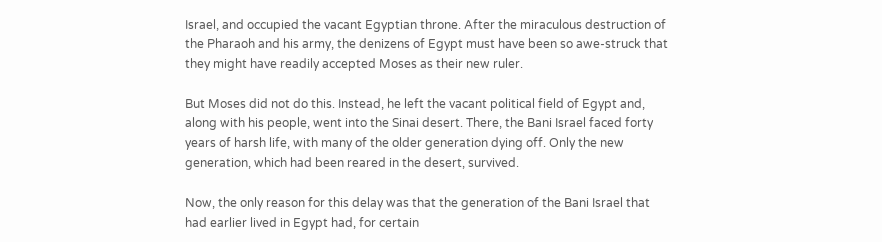Israel, and occupied the vacant Egyptian throne. After the miraculous destruction of the Pharaoh and his army, the denizens of Egypt must have been so awe-struck that they might have readily accepted Moses as their new ruler.

But Moses did not do this. Instead, he left the vacant political field of Egypt and, along with his people, went into the Sinai desert. There, the Bani Israel faced forty years of harsh life, with many of the older generation dying off. Only the new generation, which had been reared in the desert, survived.

Now, the only reason for this delay was that the generation of the Bani Israel that had earlier lived in Egypt had, for certain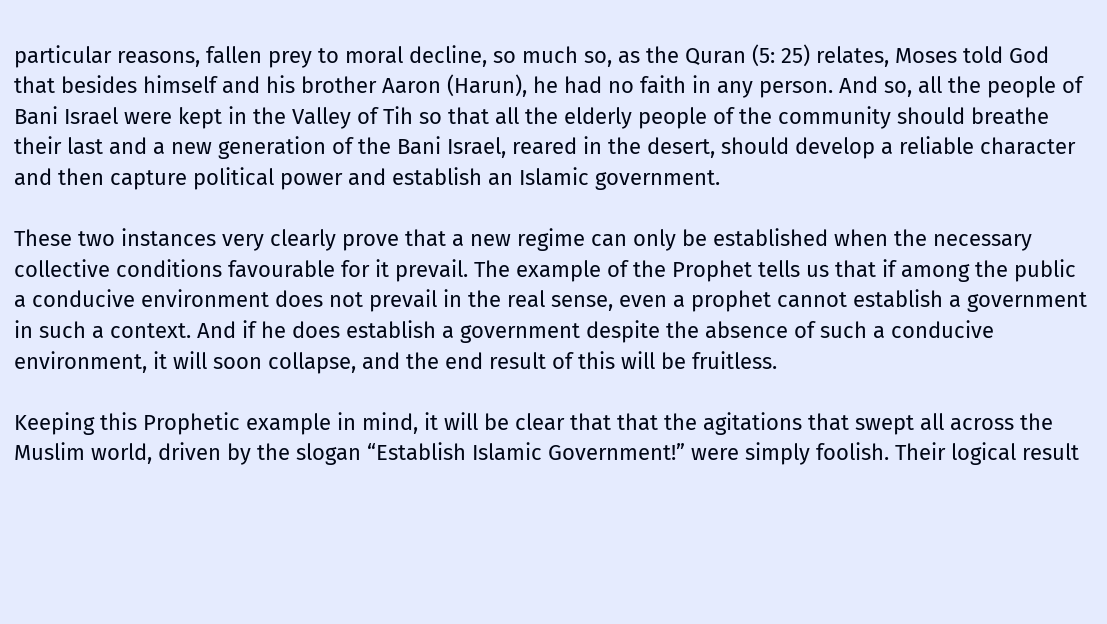particular reasons, fallen prey to moral decline, so much so, as the Quran (5: 25) relates, Moses told God that besides himself and his brother Aaron (Harun), he had no faith in any person. And so, all the people of Bani Israel were kept in the Valley of Tih so that all the elderly people of the community should breathe their last and a new generation of the Bani Israel, reared in the desert, should develop a reliable character and then capture political power and establish an Islamic government.

These two instances very clearly prove that a new regime can only be established when the necessary collective conditions favourable for it prevail. The example of the Prophet tells us that if among the public a conducive environment does not prevail in the real sense, even a prophet cannot establish a government in such a context. And if he does establish a government despite the absence of such a conducive environment, it will soon collapse, and the end result of this will be fruitless.

Keeping this Prophetic example in mind, it will be clear that that the agitations that swept all across the Muslim world, driven by the slogan “Establish Islamic Government!” were simply foolish. Their logical result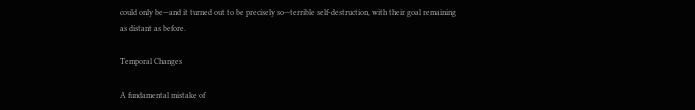could only be—and it turned out to be precisely so—terrible self-destruction, with their goal remaining as distant as before.

Temporal Changes

A fundamental mistake of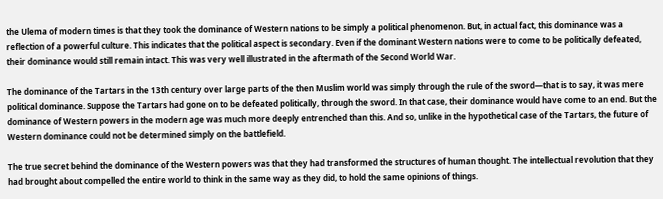the Ulema of modern times is that they took the dominance of Western nations to be simply a political phenomenon. But, in actual fact, this dominance was a reflection of a powerful culture. This indicates that the political aspect is secondary. Even if the dominant Western nations were to come to be politically defeated, their dominance would still remain intact. This was very well illustrated in the aftermath of the Second World War.

The dominance of the Tartars in the 13th century over large parts of the then Muslim world was simply through the rule of the sword—that is to say, it was mere political dominance. Suppose the Tartars had gone on to be defeated politically, through the sword. In that case, their dominance would have come to an end. But the dominance of Western powers in the modern age was much more deeply entrenched than this. And so, unlike in the hypothetical case of the Tartars, the future of Western dominance could not be determined simply on the battlefield.

The true secret behind the dominance of the Western powers was that they had transformed the structures of human thought. The intellectual revolution that they had brought about compelled the entire world to think in the same way as they did, to hold the same opinions of things.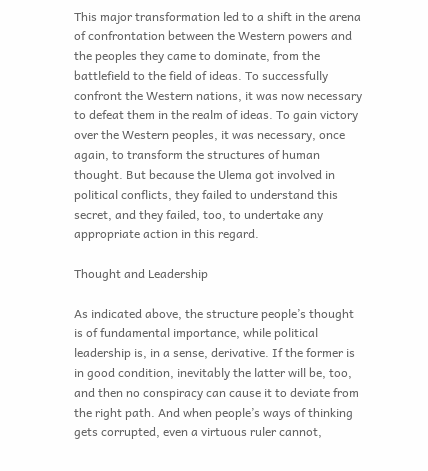This major transformation led to a shift in the arena of confrontation between the Western powers and the peoples they came to dominate, from the battlefield to the field of ideas. To successfully confront the Western nations, it was now necessary to defeat them in the realm of ideas. To gain victory over the Western peoples, it was necessary, once again, to transform the structures of human thought. But because the Ulema got involved in political conflicts, they failed to understand this secret, and they failed, too, to undertake any appropriate action in this regard.

Thought and Leadership

As indicated above, the structure people’s thought is of fundamental importance, while political leadership is, in a sense, derivative. If the former is in good condition, inevitably the latter will be, too, and then no conspiracy can cause it to deviate from the right path. And when people’s ways of thinking gets corrupted, even a virtuous ruler cannot,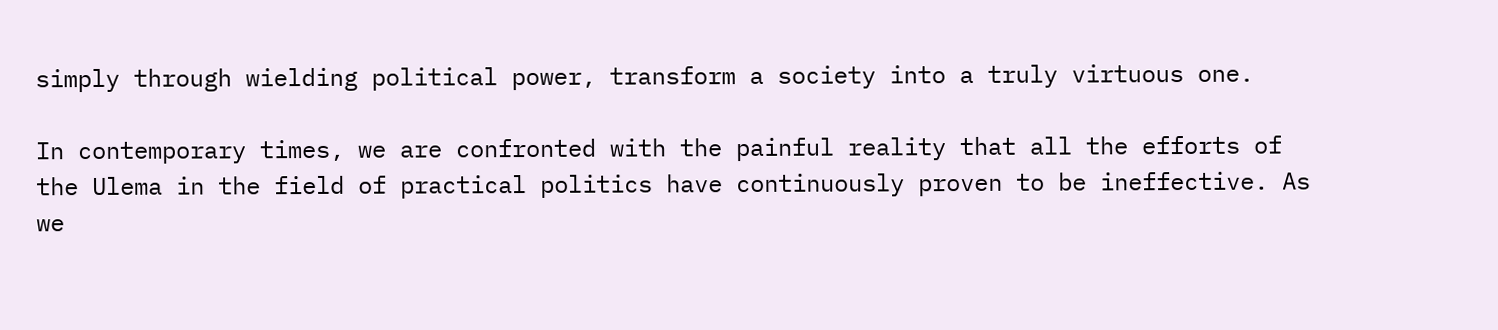simply through wielding political power, transform a society into a truly virtuous one.

In contemporary times, we are confronted with the painful reality that all the efforts of the Ulema in the field of practical politics have continuously proven to be ineffective. As we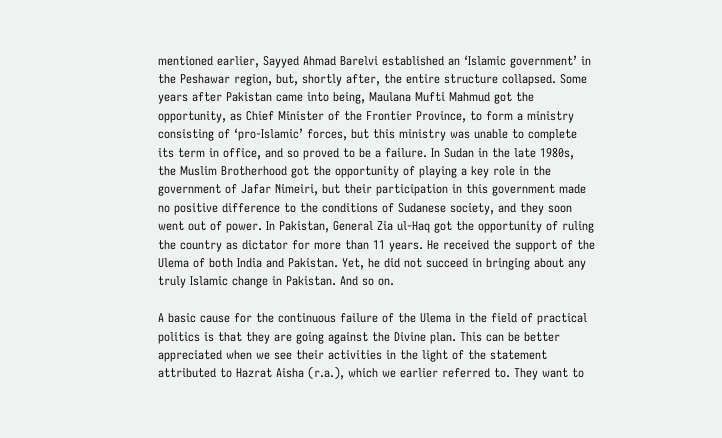mentioned earlier, Sayyed Ahmad Barelvi established an ‘Islamic government’ in the Peshawar region, but, shortly after, the entire structure collapsed. Some years after Pakistan came into being, Maulana Mufti Mahmud got the opportunity, as Chief Minister of the Frontier Province, to form a ministry consisting of ‘pro-Islamic’ forces, but this ministry was unable to complete its term in office, and so proved to be a failure. In Sudan in the late 1980s, the Muslim Brotherhood got the opportunity of playing a key role in the government of Jafar Nimeiri, but their participation in this government made no positive difference to the conditions of Sudanese society, and they soon went out of power. In Pakistan, General Zia ul-Haq got the opportunity of ruling the country as dictator for more than 11 years. He received the support of the Ulema of both India and Pakistan. Yet, he did not succeed in bringing about any truly Islamic change in Pakistan. And so on.

A basic cause for the continuous failure of the Ulema in the field of practical politics is that they are going against the Divine plan. This can be better appreciated when we see their activities in the light of the statement attributed to Hazrat Aisha (r.a.), which we earlier referred to. They want to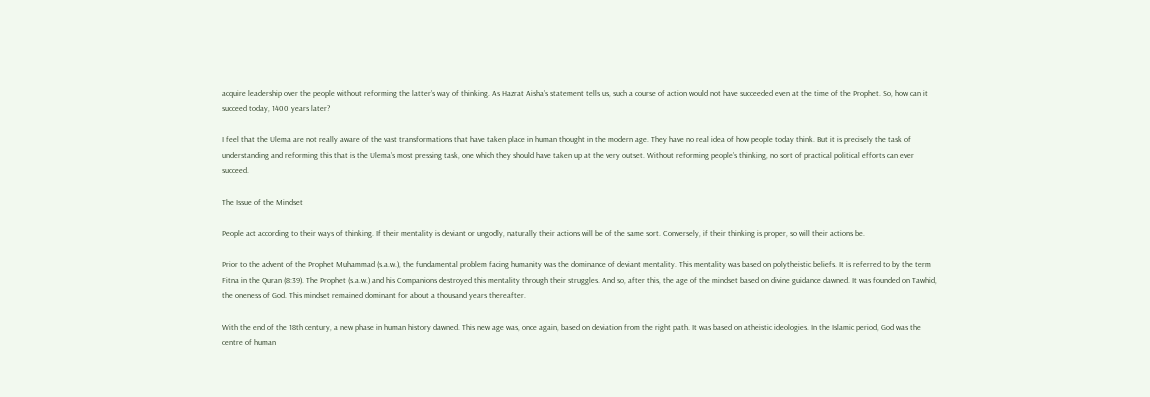acquire leadership over the people without reforming the latter’s way of thinking. As Hazrat Aisha’s statement tells us, such a course of action would not have succeeded even at the time of the Prophet. So, how can it succeed today, 1400 years later?

I feel that the Ulema are not really aware of the vast transformations that have taken place in human thought in the modern age. They have no real idea of how people today think. But it is precisely the task of understanding and reforming this that is the Ulema’s most pressing task, one which they should have taken up at the very outset. Without reforming people’s thinking, no sort of practical political efforts can ever succeed.

The Issue of the Mindset

People act according to their ways of thinking. If their mentality is deviant or ungodly, naturally their actions will be of the same sort. Conversely, if their thinking is proper, so will their actions be.

Prior to the advent of the Prophet Muhammad (s.a.w.), the fundamental problem facing humanity was the dominance of deviant mentality. This mentality was based on polytheistic beliefs. It is referred to by the term Fitna in the Quran (8:39). The Prophet (s.a.w.) and his Companions destroyed this mentality through their struggles. And so, after this, the age of the mindset based on divine guidance dawned. It was founded on Tawhid, the oneness of God. This mindset remained dominant for about a thousand years thereafter.

With the end of the 18th century, a new phase in human history dawned. This new age was, once again, based on deviation from the right path. It was based on atheistic ideologies. In the Islamic period, God was the centre of human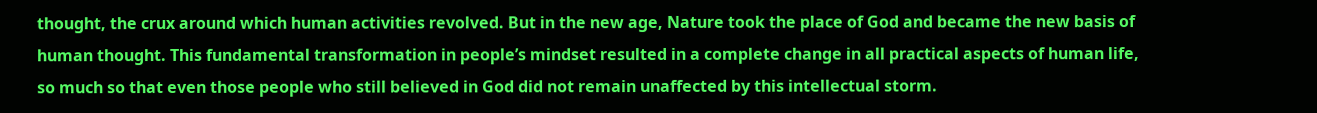thought, the crux around which human activities revolved. But in the new age, Nature took the place of God and became the new basis of human thought. This fundamental transformation in people’s mindset resulted in a complete change in all practical aspects of human life, so much so that even those people who still believed in God did not remain unaffected by this intellectual storm.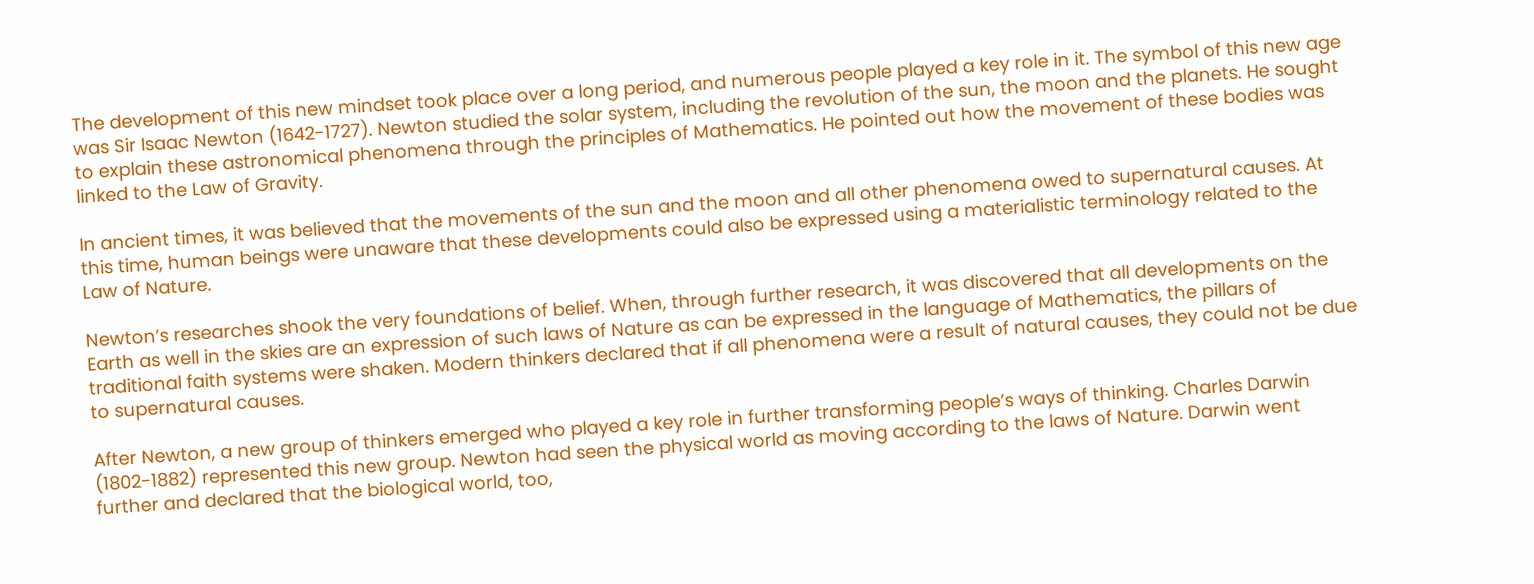The development of this new mindset took place over a long period, and numerous people played a key role in it. The symbol of this new age was Sir Isaac Newton (1642-1727). Newton studied the solar system, including the revolution of the sun, the moon and the planets. He sought to explain these astronomical phenomena through the principles of Mathematics. He pointed out how the movement of these bodies was linked to the Law of Gravity.

In ancient times, it was believed that the movements of the sun and the moon and all other phenomena owed to supernatural causes. At this time, human beings were unaware that these developments could also be expressed using a materialistic terminology related to the Law of Nature.

Newton’s researches shook the very foundations of belief. When, through further research, it was discovered that all developments on the Earth as well in the skies are an expression of such laws of Nature as can be expressed in the language of Mathematics, the pillars of traditional faith systems were shaken. Modern thinkers declared that if all phenomena were a result of natural causes, they could not be due to supernatural causes.

After Newton, a new group of thinkers emerged who played a key role in further transforming people’s ways of thinking. Charles Darwin (1802-1882) represented this new group. Newton had seen the physical world as moving according to the laws of Nature. Darwin went further and declared that the biological world, too,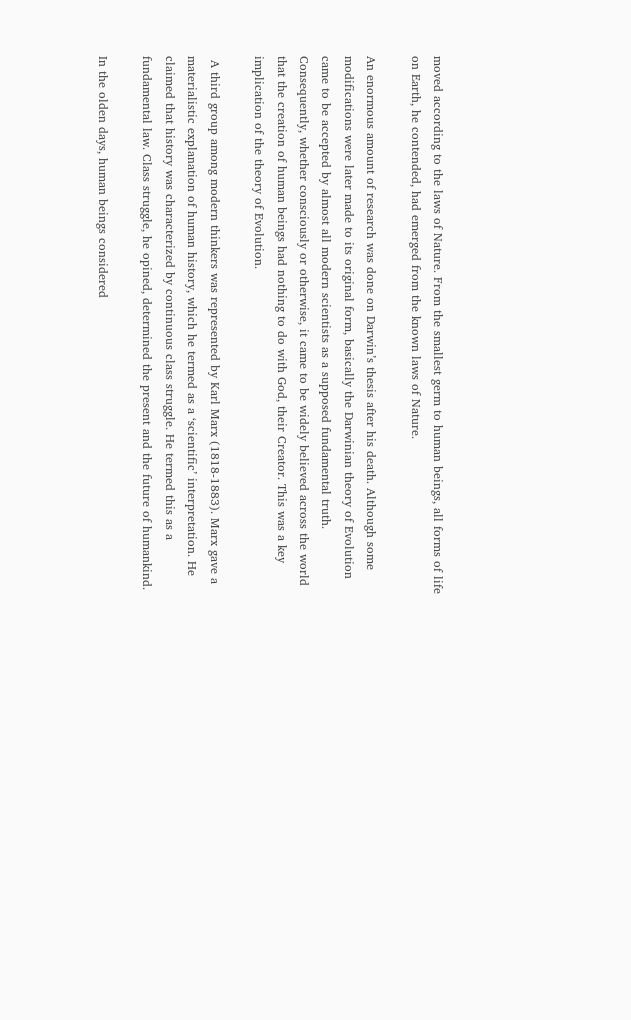moved according to the laws of Nature. From the smallest germ to human beings, all forms of life on Earth, he contended, had emerged from the known laws of Nature.

An enormous amount of research was done on Darwin’s thesis after his death. Although some modifications were later made to its original form, basically the Darwinian theory of Evolution came to be accepted by almost all modern scientists as a supposed fundamental truth. Consequently, whether consciously or otherwise, it came to be widely believed across the world that the creation of human beings had nothing to do with God, their Creator. This was a key implication of the theory of Evolution.

 A third group among modern thinkers was represented by Karl Marx (1818-1883). Marx gave a materialistic explanation of human history, which he termed as a ‘scientific’ interpretation. He claimed that history was characterized by continuous class struggle. He termed this as a fundamental law. Class struggle, he opined, determined the present and the future of humankind.

In the olden days, human beings considered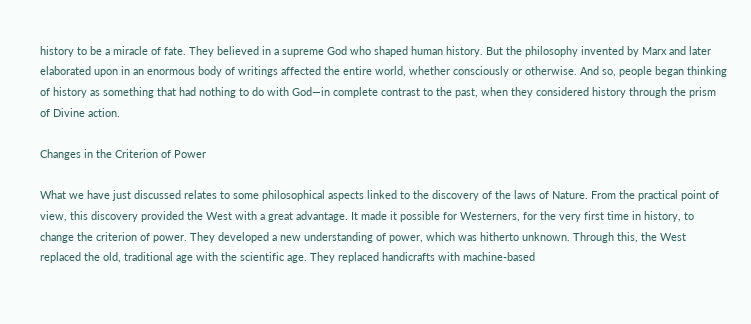history to be a miracle of fate. They believed in a supreme God who shaped human history. But the philosophy invented by Marx and later elaborated upon in an enormous body of writings affected the entire world, whether consciously or otherwise. And so, people began thinking of history as something that had nothing to do with God—in complete contrast to the past, when they considered history through the prism of Divine action.

Changes in the Criterion of Power

What we have just discussed relates to some philosophical aspects linked to the discovery of the laws of Nature. From the practical point of view, this discovery provided the West with a great advantage. It made it possible for Westerners, for the very first time in history, to change the criterion of power. They developed a new understanding of power, which was hitherto unknown. Through this, the West replaced the old, traditional age with the scientific age. They replaced handicrafts with machine-based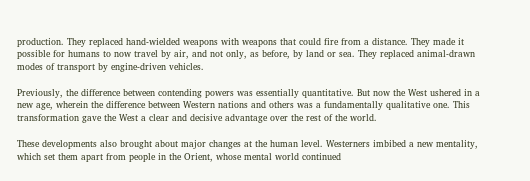production. They replaced hand-wielded weapons with weapons that could fire from a distance. They made it possible for humans to now travel by air, and not only, as before, by land or sea. They replaced animal-drawn modes of transport by engine-driven vehicles.

Previously, the difference between contending powers was essentially quantitative. But now the West ushered in a new age, wherein the difference between Western nations and others was a fundamentally qualitative one. This transformation gave the West a clear and decisive advantage over the rest of the world.

These developments also brought about major changes at the human level. Westerners imbibed a new mentality, which set them apart from people in the Orient, whose mental world continued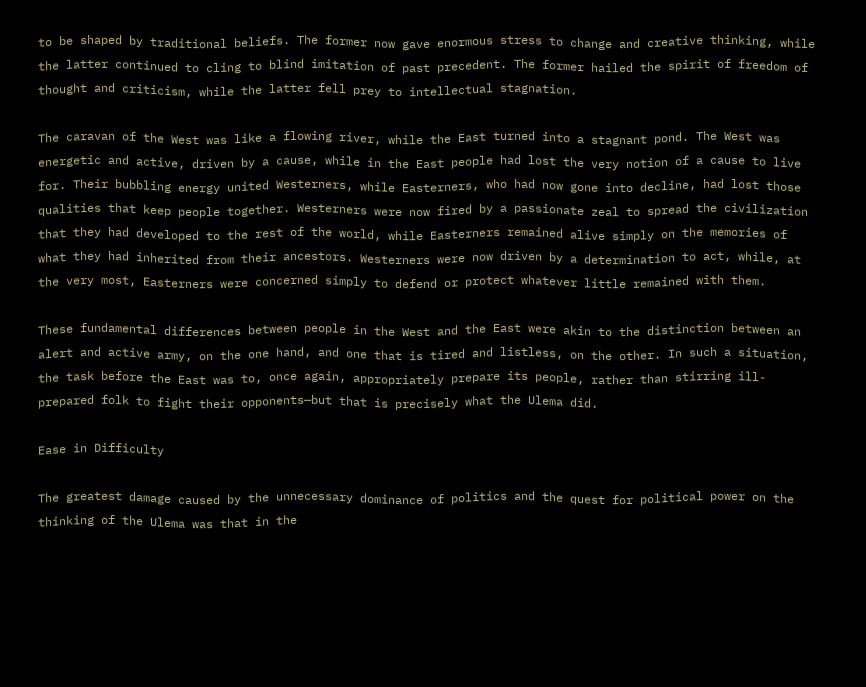to be shaped by traditional beliefs. The former now gave enormous stress to change and creative thinking, while the latter continued to cling to blind imitation of past precedent. The former hailed the spirit of freedom of thought and criticism, while the latter fell prey to intellectual stagnation.

The caravan of the West was like a flowing river, while the East turned into a stagnant pond. The West was energetic and active, driven by a cause, while in the East people had lost the very notion of a cause to live for. Their bubbling energy united Westerners, while Easterners, who had now gone into decline, had lost those qualities that keep people together. Westerners were now fired by a passionate zeal to spread the civilization that they had developed to the rest of the world, while Easterners remained alive simply on the memories of what they had inherited from their ancestors. Westerners were now driven by a determination to act, while, at the very most, Easterners were concerned simply to defend or protect whatever little remained with them.

These fundamental differences between people in the West and the East were akin to the distinction between an alert and active army, on the one hand, and one that is tired and listless, on the other. In such a situation, the task before the East was to, once again, appropriately prepare its people, rather than stirring ill-prepared folk to fight their opponents—but that is precisely what the Ulema did.

Ease in Difficulty

The greatest damage caused by the unnecessary dominance of politics and the quest for political power on the thinking of the Ulema was that in the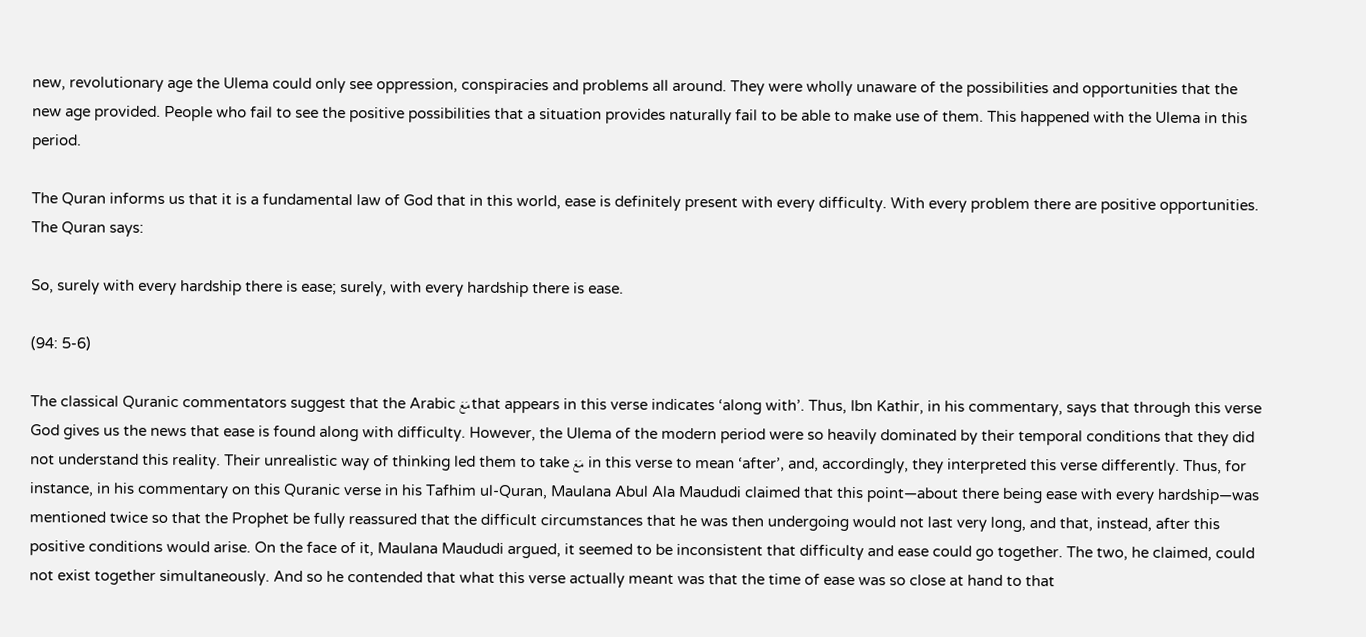new, revolutionary age the Ulema could only see oppression, conspiracies and problems all around. They were wholly unaware of the possibilities and opportunities that the new age provided. People who fail to see the positive possibilities that a situation provides naturally fail to be able to make use of them. This happened with the Ulema in this period.

The Quran informs us that it is a fundamental law of God that in this world, ease is definitely present with every difficulty. With every problem there are positive opportunities. The Quran says:

So, surely with every hardship there is ease; surely, with every hardship there is ease.

(94: 5-6)

The classical Quranic commentators suggest that the Arabic مَعَ that appears in this verse indicates ‘along with’. Thus, Ibn Kathir, in his commentary, says that through this verse God gives us the news that ease is found along with difficulty. However, the Ulema of the modern period were so heavily dominated by their temporal conditions that they did not understand this reality. Their unrealistic way of thinking led them to take مَعَ  in this verse to mean ‘after’, and, accordingly, they interpreted this verse differently. Thus, for instance, in his commentary on this Quranic verse in his Tafhim ul-Quran, Maulana Abul Ala Maududi claimed that this point—about there being ease with every hardship—was mentioned twice so that the Prophet be fully reassured that the difficult circumstances that he was then undergoing would not last very long, and that, instead, after this positive conditions would arise. On the face of it, Maulana Maududi argued, it seemed to be inconsistent that difficulty and ease could go together. The two, he claimed, could not exist together simultaneously. And so he contended that what this verse actually meant was that the time of ease was so close at hand to that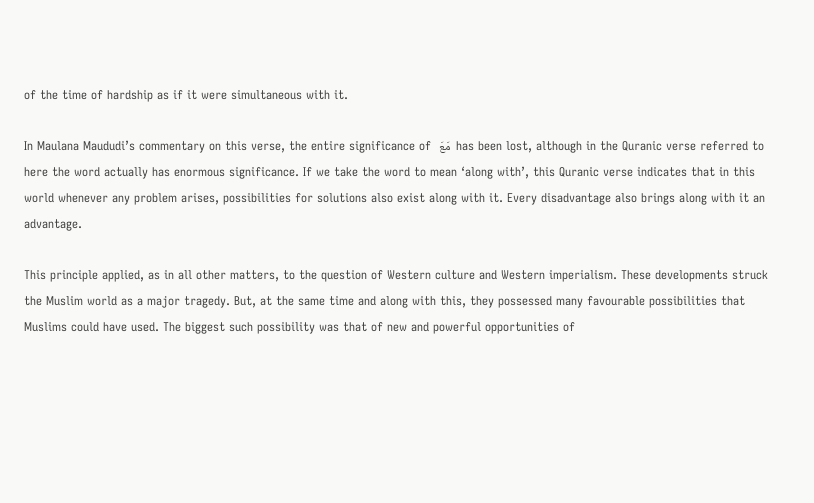of the time of hardship as if it were simultaneous with it.

In Maulana Maududi’s commentary on this verse, the entire significance of  مَعَ  has been lost, although in the Quranic verse referred to here the word actually has enormous significance. If we take the word to mean ‘along with’, this Quranic verse indicates that in this world whenever any problem arises, possibilities for solutions also exist along with it. Every disadvantage also brings along with it an advantage.

This principle applied, as in all other matters, to the question of Western culture and Western imperialism. These developments struck the Muslim world as a major tragedy. But, at the same time and along with this, they possessed many favourable possibilities that Muslims could have used. The biggest such possibility was that of new and powerful opportunities of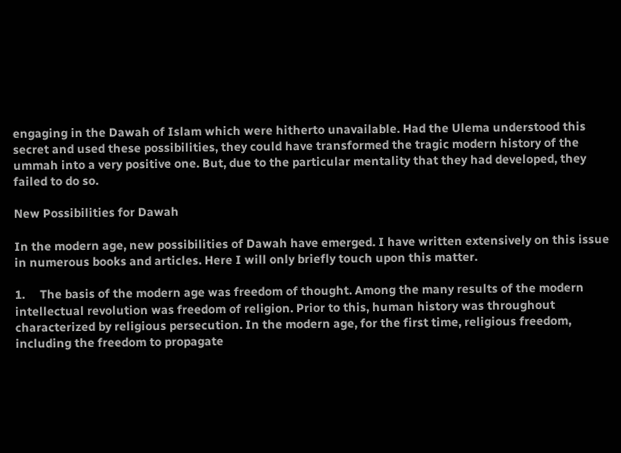engaging in the Dawah of Islam which were hitherto unavailable. Had the Ulema understood this secret and used these possibilities, they could have transformed the tragic modern history of the ummah into a very positive one. But, due to the particular mentality that they had developed, they failed to do so.

New Possibilities for Dawah

In the modern age, new possibilities of Dawah have emerged. I have written extensively on this issue in numerous books and articles. Here I will only briefly touch upon this matter.

1.     The basis of the modern age was freedom of thought. Among the many results of the modern intellectual revolution was freedom of religion. Prior to this, human history was throughout characterized by religious persecution. In the modern age, for the first time, religious freedom, including the freedom to propagate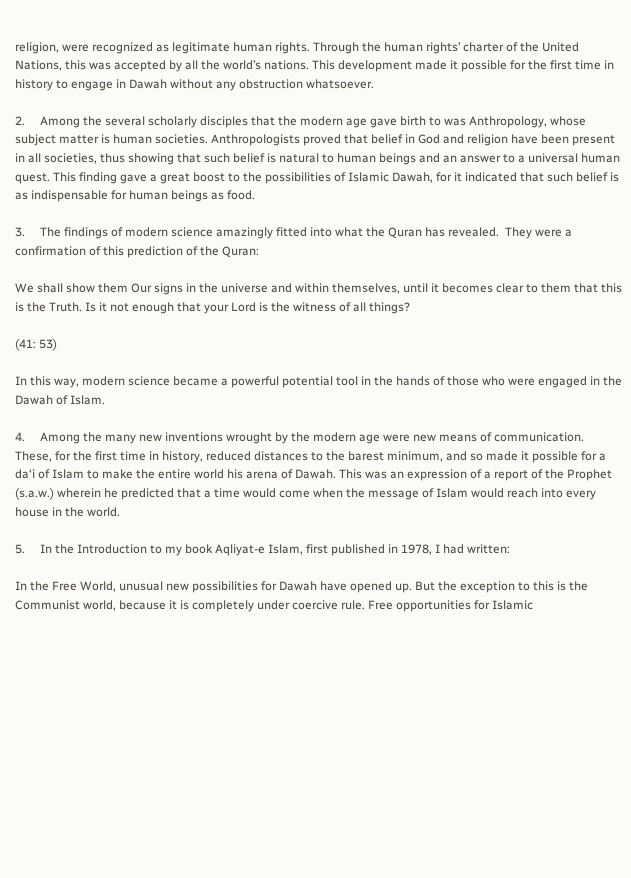religion, were recognized as legitimate human rights. Through the human rights’ charter of the United Nations, this was accepted by all the world’s nations. This development made it possible for the first time in history to engage in Dawah without any obstruction whatsoever.

2.     Among the several scholarly disciples that the modern age gave birth to was Anthropology, whose subject matter is human societies. Anthropologists proved that belief in God and religion have been present in all societies, thus showing that such belief is natural to human beings and an answer to a universal human quest. This finding gave a great boost to the possibilities of Islamic Dawah, for it indicated that such belief is as indispensable for human beings as food.

3.     The findings of modern science amazingly fitted into what the Quran has revealed.  They were a confirmation of this prediction of the Quran:

We shall show them Our signs in the universe and within themselves, until it becomes clear to them that this is the Truth. Is it not enough that your Lord is the witness of all things?

(41: 53)

In this way, modern science became a powerful potential tool in the hands of those who were engaged in the Dawah of Islam.

4.     Among the many new inventions wrought by the modern age were new means of communication. These, for the first time in history, reduced distances to the barest minimum, and so made it possible for a da‘i of Islam to make the entire world his arena of Dawah. This was an expression of a report of the Prophet (s.a.w.) wherein he predicted that a time would come when the message of Islam would reach into every house in the world.

5.     In the Introduction to my book Aqliyat-e Islam, first published in 1978, I had written:

In the Free World, unusual new possibilities for Dawah have opened up. But the exception to this is the Communist world, because it is completely under coercive rule. Free opportunities for Islamic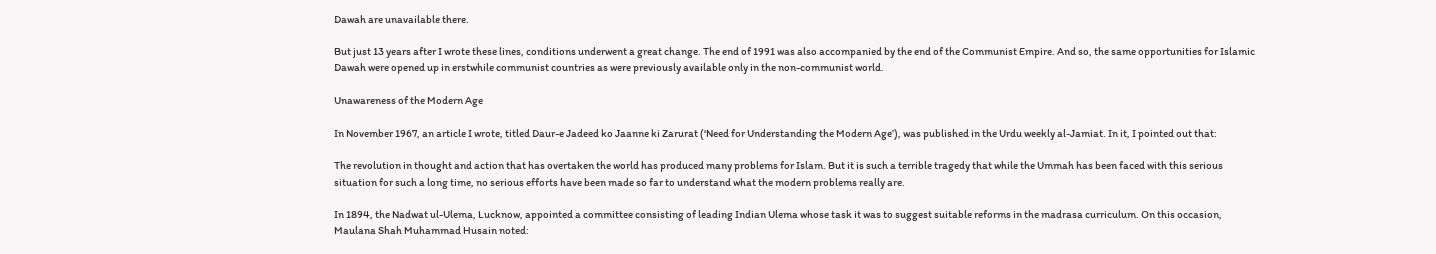Dawah are unavailable there.

But just 13 years after I wrote these lines, conditions underwent a great change. The end of 1991 was also accompanied by the end of the Communist Empire. And so, the same opportunities for Islamic Dawah were opened up in erstwhile communist countries as were previously available only in the non-communist world.

Unawareness of the Modern Age

In November 1967, an article I wrote, titled Daur-e Jadeed ko Jaanne ki Zarurat (‘Need for Understanding the Modern Age’), was published in the Urdu weekly al-Jamiat. In it, I pointed out that:

The revolution in thought and action that has overtaken the world has produced many problems for Islam. But it is such a terrible tragedy that while the Ummah has been faced with this serious situation for such a long time, no serious efforts have been made so far to understand what the modern problems really are.

In 1894, the Nadwat ul-Ulema, Lucknow, appointed a committee consisting of leading Indian Ulema whose task it was to suggest suitable reforms in the madrasa curriculum. On this occasion, Maulana Shah Muhammad Husain noted: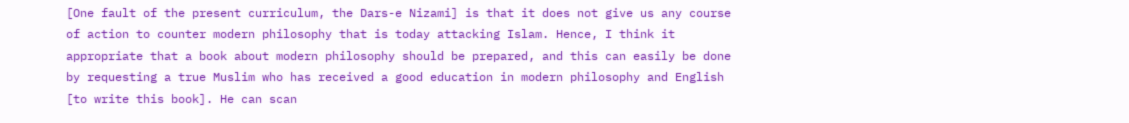[One fault of the present curriculum, the Dars-e Nizami] is that it does not give us any course of action to counter modern philosophy that is today attacking Islam. Hence, I think it appropriate that a book about modern philosophy should be prepared, and this can easily be done by requesting a true Muslim who has received a good education in modern philosophy and English [to write this book]. He can scan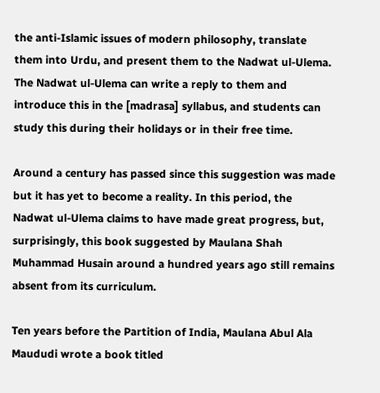the anti-Islamic issues of modern philosophy, translate them into Urdu, and present them to the Nadwat ul-Ulema. The Nadwat ul-Ulema can write a reply to them and introduce this in the [madrasa] syllabus, and students can study this during their holidays or in their free time.

Around a century has passed since this suggestion was made but it has yet to become a reality. In this period, the Nadwat ul-Ulema claims to have made great progress, but, surprisingly, this book suggested by Maulana Shah Muhammad Husain around a hundred years ago still remains absent from its curriculum.

Ten years before the Partition of India, Maulana Abul Ala Maududi wrote a book titled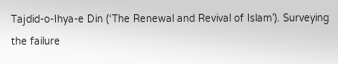Tajdid-o-Ihya-e Din (‘The Renewal and Revival of Islam’). Surveying the failure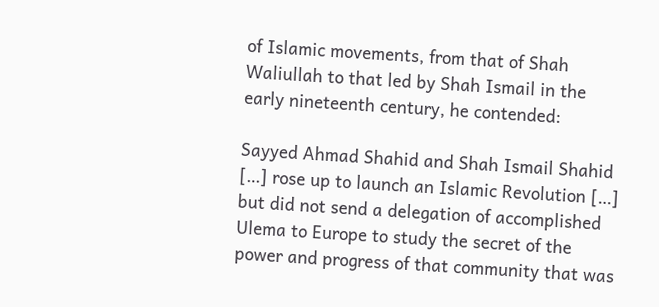of Islamic movements, from that of Shah Waliullah to that led by Shah Ismail in the early nineteenth century, he contended:

Sayyed Ahmad Shahid and Shah Ismail Shahid […] rose up to launch an Islamic Revolution […] but did not send a delegation of accomplished Ulema to Europe to study the secret of the power and progress of that community that was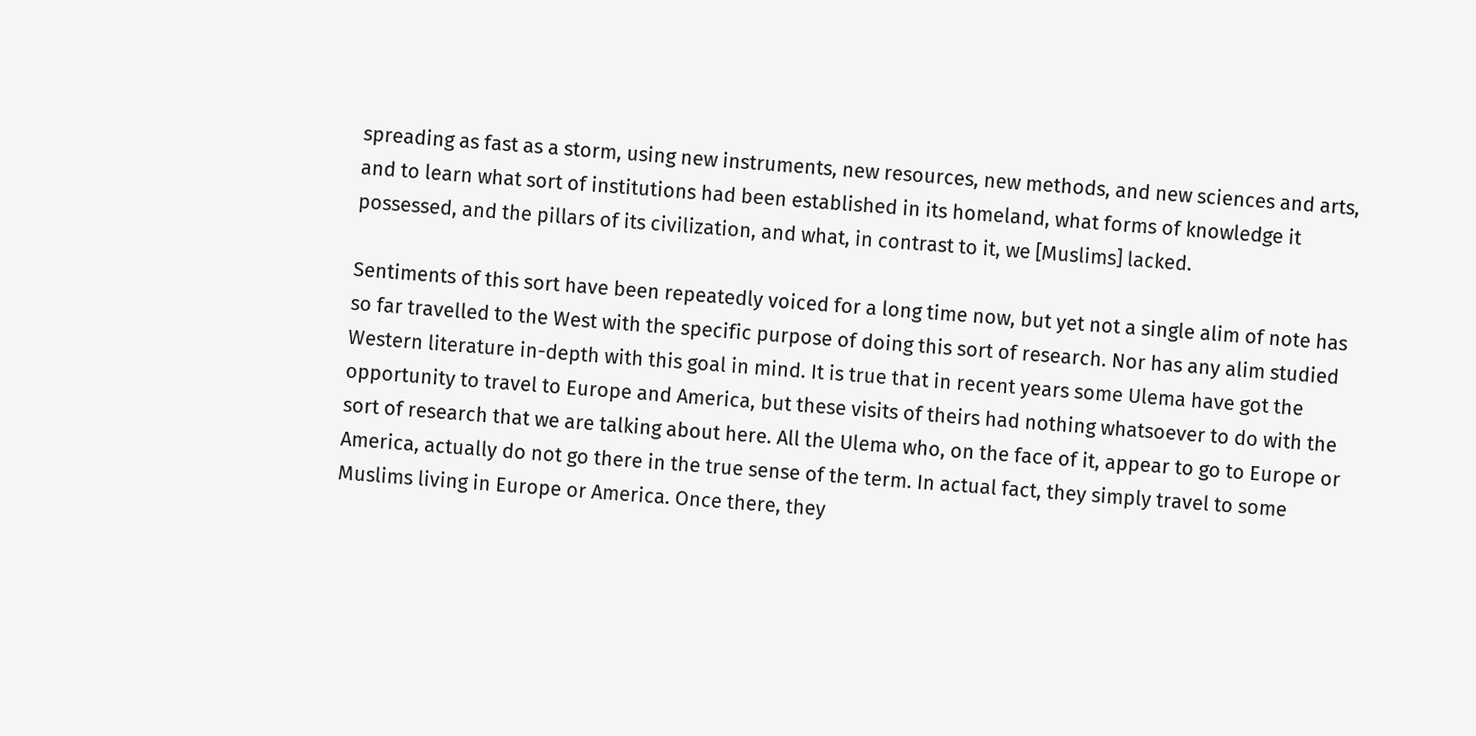spreading as fast as a storm, using new instruments, new resources, new methods, and new sciences and arts, and to learn what sort of institutions had been established in its homeland, what forms of knowledge it possessed, and the pillars of its civilization, and what, in contrast to it, we [Muslims] lacked.

Sentiments of this sort have been repeatedly voiced for a long time now, but yet not a single alim of note has so far travelled to the West with the specific purpose of doing this sort of research. Nor has any alim studied Western literature in-depth with this goal in mind. It is true that in recent years some Ulema have got the opportunity to travel to Europe and America, but these visits of theirs had nothing whatsoever to do with the sort of research that we are talking about here. All the Ulema who, on the face of it, appear to go to Europe or America, actually do not go there in the true sense of the term. In actual fact, they simply travel to some Muslims living in Europe or America. Once there, they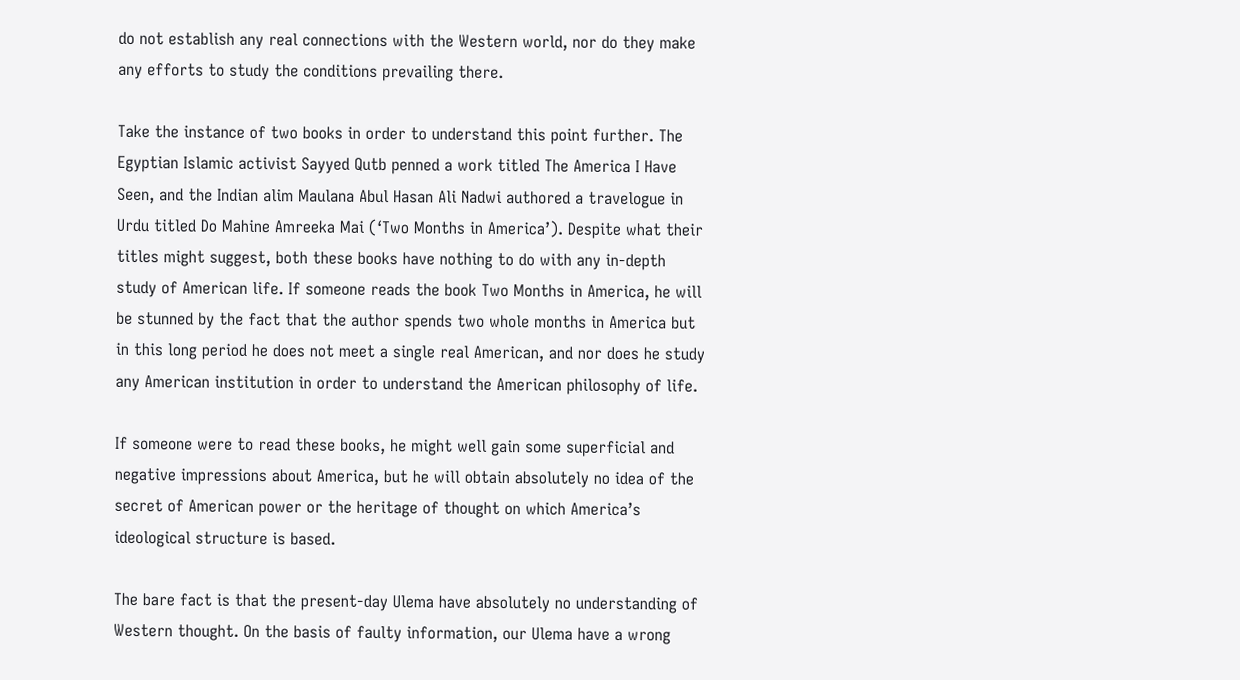do not establish any real connections with the Western world, nor do they make any efforts to study the conditions prevailing there.

Take the instance of two books in order to understand this point further. The Egyptian Islamic activist Sayyed Qutb penned a work titled The America I Have Seen, and the Indian alim Maulana Abul Hasan Ali Nadwi authored a travelogue in Urdu titled Do Mahine Amreeka Mai (‘Two Months in America’). Despite what their titles might suggest, both these books have nothing to do with any in-depth study of American life. If someone reads the book Two Months in America, he will be stunned by the fact that the author spends two whole months in America but in this long period he does not meet a single real American, and nor does he study any American institution in order to understand the American philosophy of life.

If someone were to read these books, he might well gain some superficial and negative impressions about America, but he will obtain absolutely no idea of the secret of American power or the heritage of thought on which America’s ideological structure is based.

The bare fact is that the present-day Ulema have absolutely no understanding of Western thought. On the basis of faulty information, our Ulema have a wrong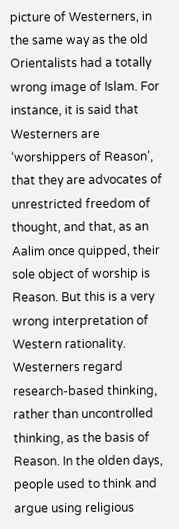picture of Westerners, in the same way as the old Orientalists had a totally wrong image of Islam. For instance, it is said that Westerners are ‘worshippers of Reason’, that they are advocates of unrestricted freedom of thought, and that, as an Aalim once quipped, their sole object of worship is Reason. But this is a very wrong interpretation of Western rationality. Westerners regard research-based thinking, rather than uncontrolled thinking, as the basis of Reason. In the olden days, people used to think and argue using religious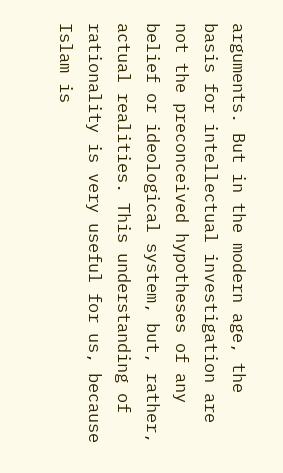arguments. But in the modern age, the basis for intellectual investigation are not the preconceived hypotheses of any belief or ideological system, but, rather, actual realities. This understanding of rationality is very useful for us, because Islam is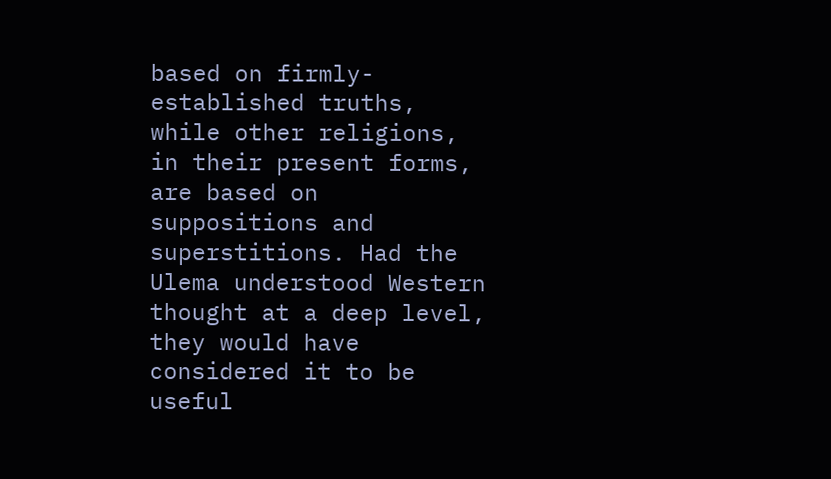based on firmly-established truths, while other religions, in their present forms, are based on suppositions and superstitions. Had the Ulema understood Western thought at a deep level, they would have considered it to be useful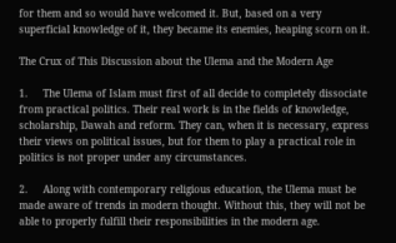for them and so would have welcomed it. But, based on a very superficial knowledge of it, they became its enemies, heaping scorn on it.

The Crux of This Discussion about the Ulema and the Modern Age

1.     The Ulema of Islam must first of all decide to completely dissociate from practical politics. Their real work is in the fields of knowledge, scholarship, Dawah and reform. They can, when it is necessary, express their views on political issues, but for them to play a practical role in politics is not proper under any circumstances.

2.     Along with contemporary religious education, the Ulema must be made aware of trends in modern thought. Without this, they will not be able to properly fulfill their responsibilities in the modern age.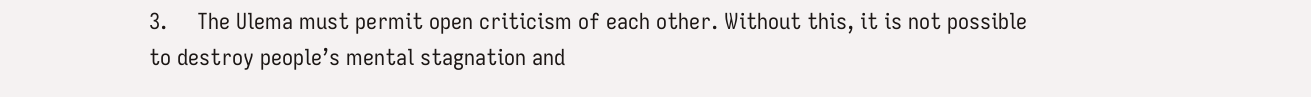3.     The Ulema must permit open criticism of each other. Without this, it is not possible to destroy people’s mental stagnation and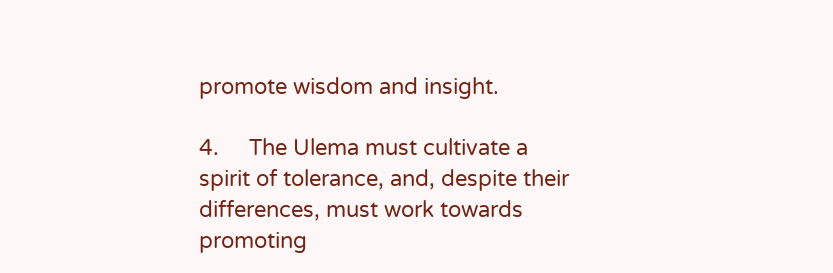promote wisdom and insight.

4.     The Ulema must cultivate a spirit of tolerance, and, despite their differences, must work towards promoting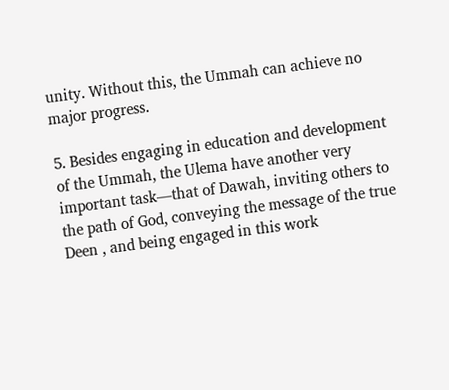unity. Without this, the Ummah can achieve no major progress.

5. Besides engaging in education and development of the Ummah, the Ulema have another very important task—that of Dawah, inviting others to the path of God, conveying the message of the true Deen , and being engaged in this work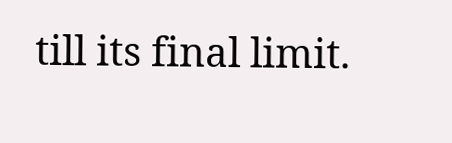till its final limit.